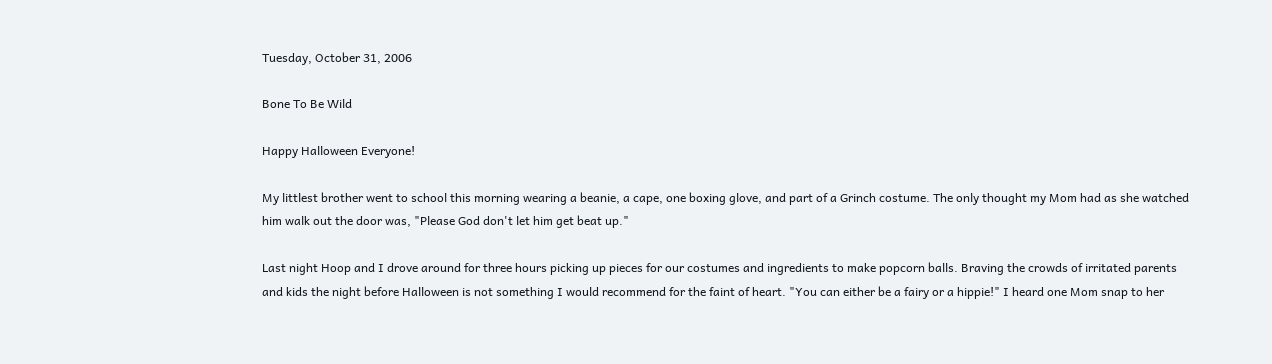Tuesday, October 31, 2006

Bone To Be Wild

Happy Halloween Everyone!

My littlest brother went to school this morning wearing a beanie, a cape, one boxing glove, and part of a Grinch costume. The only thought my Mom had as she watched him walk out the door was, "Please God don't let him get beat up."

Last night Hoop and I drove around for three hours picking up pieces for our costumes and ingredients to make popcorn balls. Braving the crowds of irritated parents and kids the night before Halloween is not something I would recommend for the faint of heart. "You can either be a fairy or a hippie!" I heard one Mom snap to her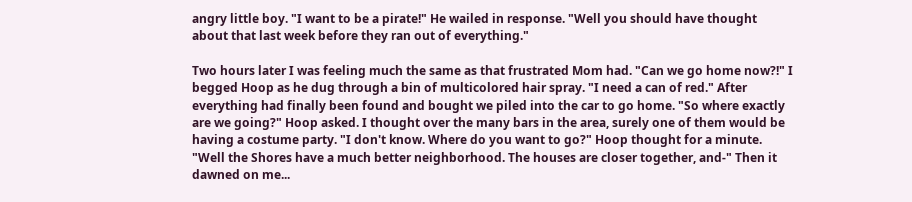angry little boy. "I want to be a pirate!" He wailed in response. "Well you should have thought about that last week before they ran out of everything."

Two hours later I was feeling much the same as that frustrated Mom had. "Can we go home now?!" I begged Hoop as he dug through a bin of multicolored hair spray. "I need a can of red." After everything had finally been found and bought we piled into the car to go home. "So where exactly are we going?" Hoop asked. I thought over the many bars in the area, surely one of them would be having a costume party. "I don't know. Where do you want to go?" Hoop thought for a minute. "Well the Shores have a much better neighborhood. The houses are closer together, and-" Then it dawned on me...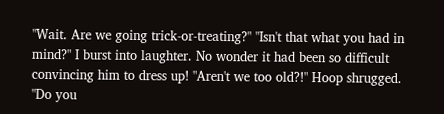"Wait. Are we going trick-or-treating?" "Isn't that what you had in mind?" I burst into laughter. No wonder it had been so difficult convincing him to dress up! "Aren't we too old?!" Hoop shrugged. "Do you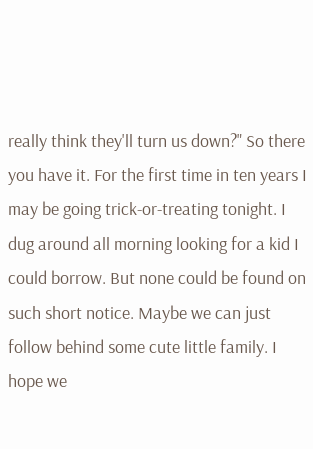really think they'll turn us down?" So there you have it. For the first time in ten years I may be going trick-or-treating tonight. I dug around all morning looking for a kid I could borrow. But none could be found on such short notice. Maybe we can just follow behind some cute little family. I hope we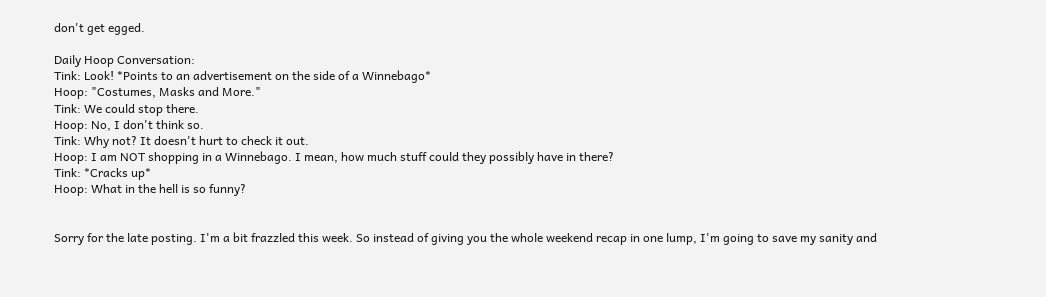don't get egged.

Daily Hoop Conversation:
Tink: Look! *Points to an advertisement on the side of a Winnebago*
Hoop: "Costumes, Masks and More."
Tink: We could stop there.
Hoop: No, I don't think so.
Tink: Why not? It doesn't hurt to check it out.
Hoop: I am NOT shopping in a Winnebago. I mean, how much stuff could they possibly have in there?
Tink: *Cracks up*
Hoop: What in the hell is so funny?


Sorry for the late posting. I'm a bit frazzled this week. So instead of giving you the whole weekend recap in one lump, I'm going to save my sanity and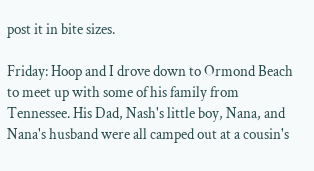post it in bite sizes.

Friday: Hoop and I drove down to Ormond Beach to meet up with some of his family from Tennessee. His Dad, Nash's little boy, Nana, and Nana's husband were all camped out at a cousin's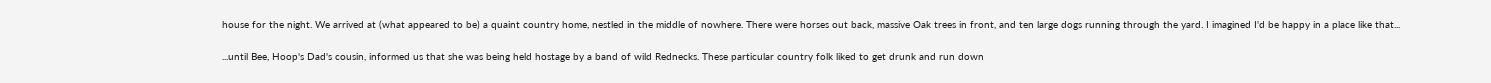house for the night. We arrived at (what appeared to be) a quaint country home, nestled in the middle of nowhere. There were horses out back, massive Oak trees in front, and ten large dogs running through the yard. I imagined I'd be happy in a place like that...

...until Bee, Hoop's Dad's cousin, informed us that she was being held hostage by a band of wild Rednecks. These particular country folk liked to get drunk and run down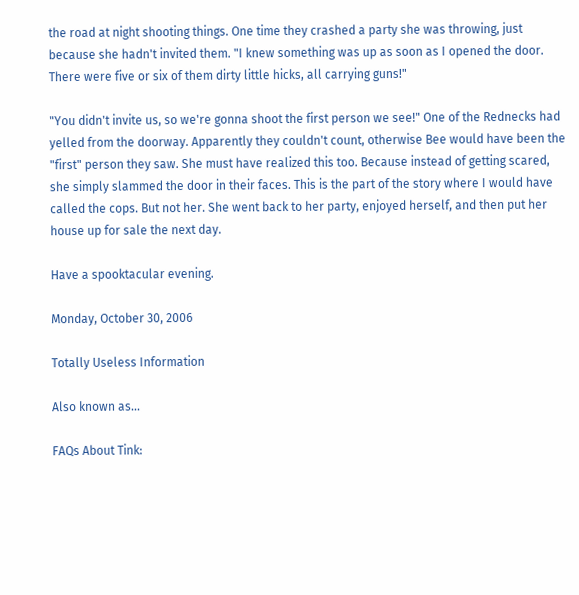the road at night shooting things. One time they crashed a party she was throwing, just because she hadn't invited them. "I knew something was up as soon as I opened the door. There were five or six of them dirty little hicks, all carrying guns!"

"You didn't invite us, so we're gonna shoot the first person we see!" One of the Rednecks had yelled from the doorway. Apparently they couldn't count, otherwise Bee would have been the "first" person they saw. She must have realized this too. Because instead of getting scared, she simply slammed the door in their faces. This is the part of the story where I would have called the cops. But not her. She went back to her party, enjoyed herself, and then put her house up for sale the next day.

Have a spooktacular evening.

Monday, October 30, 2006

Totally Useless Information

Also known as...

FAQs About Tink: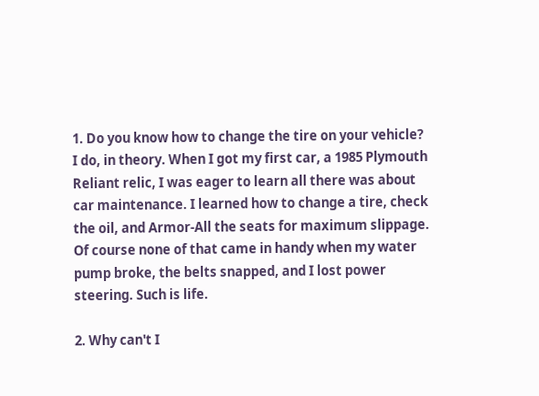1. Do you know how to change the tire on your vehicle? I do, in theory. When I got my first car, a 1985 Plymouth Reliant relic, I was eager to learn all there was about car maintenance. I learned how to change a tire, check the oil, and Armor-All the seats for maximum slippage. Of course none of that came in handy when my water pump broke, the belts snapped, and I lost power steering. Such is life.

2. Why can't I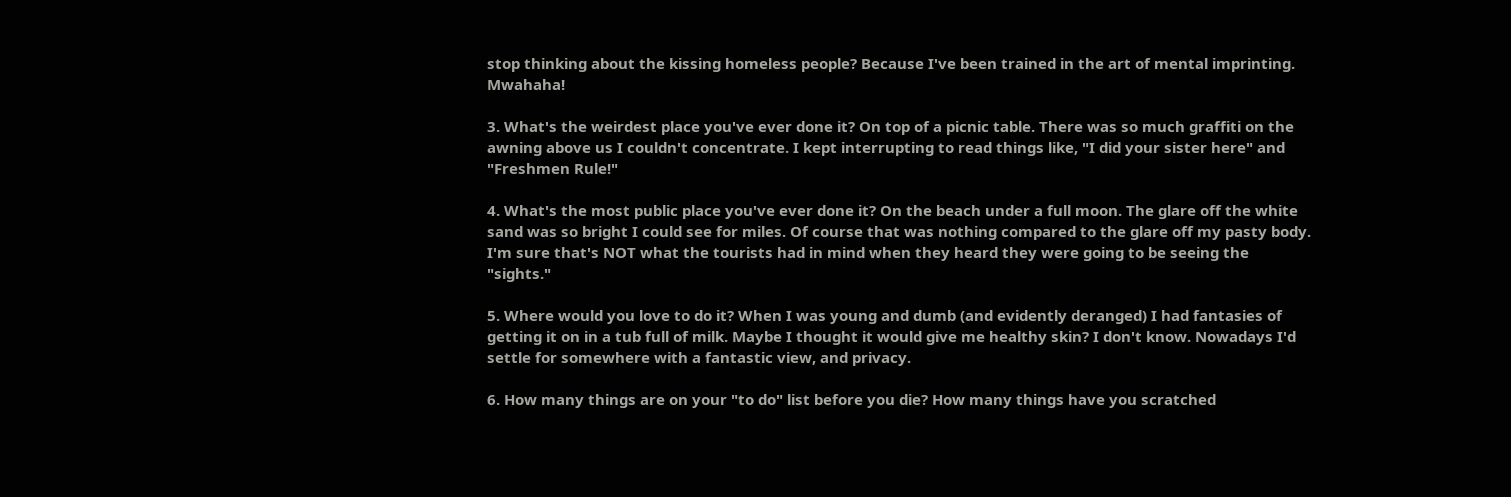stop thinking about the kissing homeless people? Because I've been trained in the art of mental imprinting. Mwahaha!

3. What's the weirdest place you've ever done it? On top of a picnic table. There was so much graffiti on the awning above us I couldn't concentrate. I kept interrupting to read things like, "I did your sister here" and "Freshmen Rule!"

4. What's the most public place you've ever done it? On the beach under a full moon. The glare off the white sand was so bright I could see for miles. Of course that was nothing compared to the glare off my pasty body. I'm sure that's NOT what the tourists had in mind when they heard they were going to be seeing the "sights."

5. Where would you love to do it? When I was young and dumb (and evidently deranged) I had fantasies of getting it on in a tub full of milk. Maybe I thought it would give me healthy skin? I don't know. Nowadays I'd settle for somewhere with a fantastic view, and privacy.

6. How many things are on your "to do" list before you die? How many things have you scratched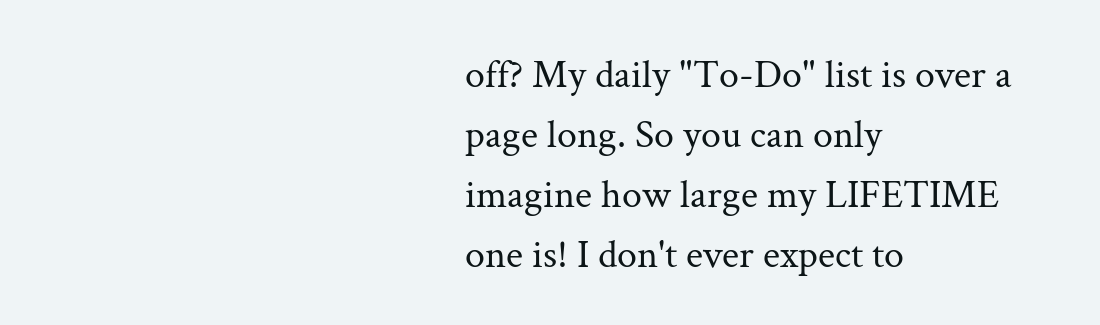off? My daily "To-Do" list is over a page long. So you can only imagine how large my LIFETIME one is! I don't ever expect to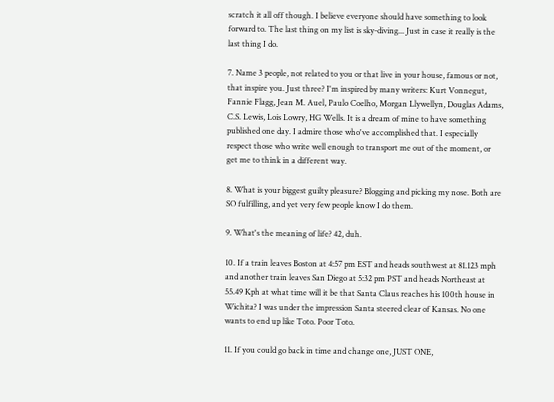scratch it all off though. I believe everyone should have something to look forward to. The last thing on my list is sky-diving... Just in case it really is the last thing I do.

7. Name 3 people, not related to you or that live in your house, famous or not, that inspire you. Just three? I'm inspired by many writers: Kurt Vonnegut, Fannie Flagg, Jean M. Auel, Paulo Coelho, Morgan Llywellyn, Douglas Adams, C.S. Lewis, Lois Lowry, HG Wells. It is a dream of mine to have something published one day. I admire those who've accomplished that. I especially respect those who write well enough to transport me out of the moment, or get me to think in a different way.

8. What is your biggest guilty pleasure? Blogging and picking my nose. Both are SO fulfilling, and yet very few people know I do them.

9. What's the meaning of life? 42, duh.

10. If a train leaves Boston at 4:57 pm EST and heads southwest at 81.123 mph and another train leaves San Diego at 5:32 pm PST and heads Northeast at 55.49 Kph at what time will it be that Santa Claus reaches his 100th house in Wichita? I was under the impression Santa steered clear of Kansas. No one wants to end up like Toto. Poor Toto.

11. If you could go back in time and change one, JUST ONE,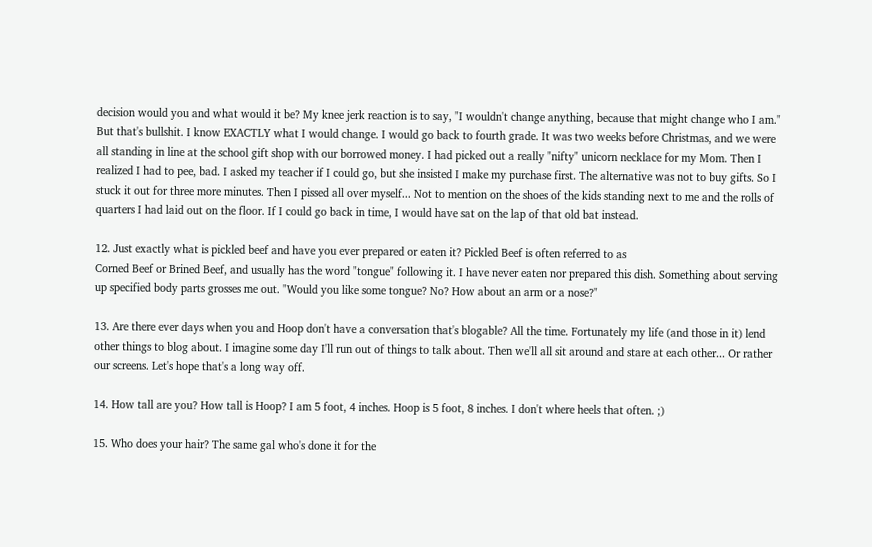decision would you and what would it be? My knee jerk reaction is to say, "I wouldn't change anything, because that might change who I am." But that's bullshit. I know EXACTLY what I would change. I would go back to fourth grade. It was two weeks before Christmas, and we were all standing in line at the school gift shop with our borrowed money. I had picked out a really "nifty" unicorn necklace for my Mom. Then I realized I had to pee, bad. I asked my teacher if I could go, but she insisted I make my purchase first. The alternative was not to buy gifts. So I stuck it out for three more minutes. Then I pissed all over myself... Not to mention on the shoes of the kids standing next to me and the rolls of quarters I had laid out on the floor. If I could go back in time, I would have sat on the lap of that old bat instead.

12. Just exactly what is pickled beef and have you ever prepared or eaten it? Pickled Beef is often referred to as
Corned Beef or Brined Beef, and usually has the word "tongue" following it. I have never eaten nor prepared this dish. Something about serving up specified body parts grosses me out. "Would you like some tongue? No? How about an arm or a nose?"

13. Are there ever days when you and Hoop don't have a conversation that's blogable? All the time. Fortunately my life (and those in it) lend other things to blog about. I imagine some day I'll run out of things to talk about. Then we'll all sit around and stare at each other... Or rather our screens. Let's hope that's a long way off.

14. How tall are you? How tall is Hoop? I am 5 foot, 4 inches. Hoop is 5 foot, 8 inches. I don't where heels that often. ;)

15. Who does your hair? The same gal who's done it for the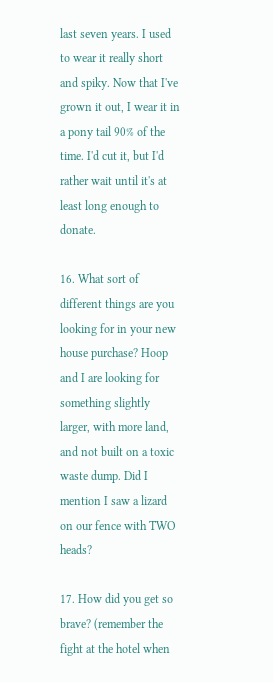last seven years. I used to wear it really short and spiky. Now that I've grown it out, I wear it in a pony tail 90% of the time. I'd cut it, but I'd rather wait until it's at least long enough to donate.

16. What sort of different things are you looking for in your new house purchase? Hoop and I are looking for something slightly larger, with more land, and not built on a toxic waste dump. Did I mention I saw a lizard on our fence with TWO heads?

17. How did you get so brave? (remember the fight at the hotel when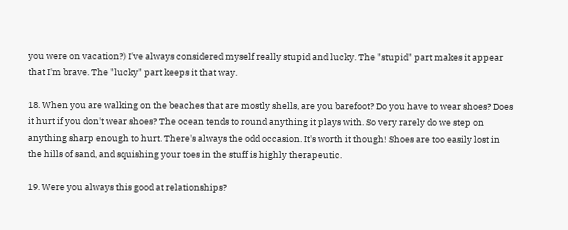you were on vacation?) I've always considered myself really stupid and lucky. The "stupid" part makes it appear that I'm brave. The "lucky" part keeps it that way.

18. When you are walking on the beaches that are mostly shells, are you barefoot? Do you have to wear shoes? Does it hurt if you don't wear shoes? The ocean tends to round anything it plays with. So very rarely do we step on anything sharp enough to hurt. There's always the odd occasion. It's worth it though! Shoes are too easily lost in the hills of sand, and squishing your toes in the stuff is highly therapeutic.

19. Were you always this good at relationships?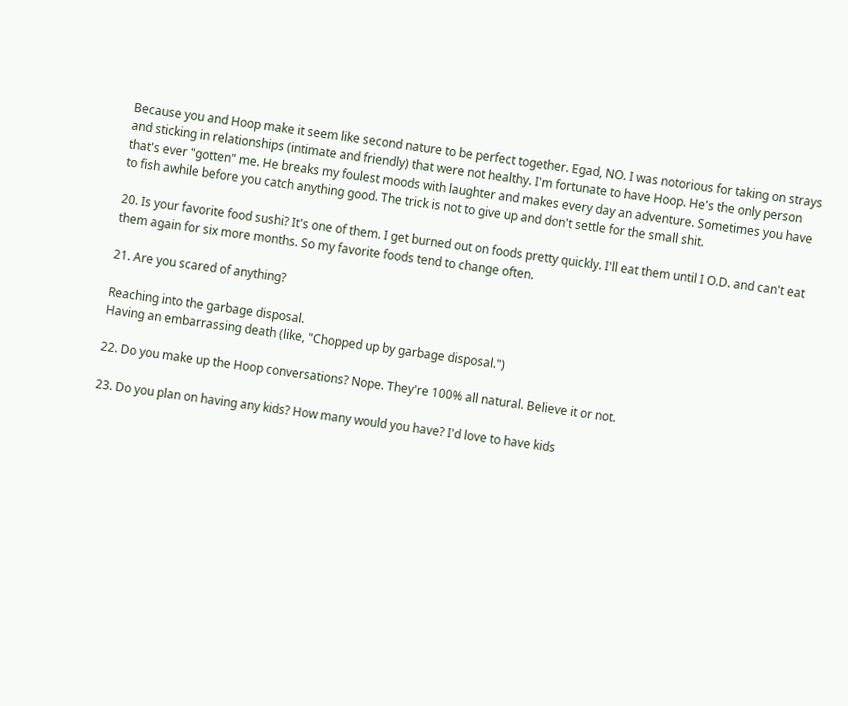Because you and Hoop make it seem like second nature to be perfect together. Egad, NO. I was notorious for taking on strays and sticking in relationships (intimate and friendly) that were not healthy. I'm fortunate to have Hoop. He's the only person that's ever "gotten" me. He breaks my foulest moods with laughter and makes every day an adventure. Sometimes you have to fish awhile before you catch anything good. The trick is not to give up and don't settle for the small shit.

20. Is your favorite food sushi? It's one of them. I get burned out on foods pretty quickly. I'll eat them until I O.D. and can't eat them again for six more months. So my favorite foods tend to change often.

21. Are you scared of anything?

Reaching into the garbage disposal.
Having an embarrassing death (like, "Chopped up by garbage disposal.")

22. Do you make up the Hoop conversations? Nope. They're 100% all natural. Believe it or not.

23. Do you plan on having any kids? How many would you have? I'd love to have kids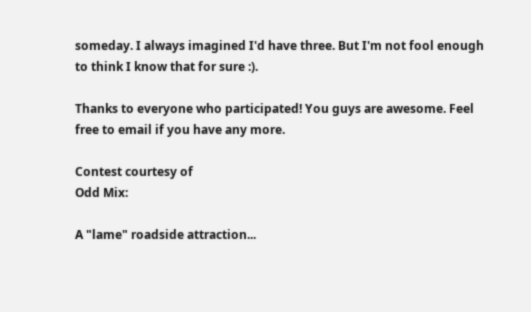someday. I always imagined I'd have three. But I'm not fool enough to think I know that for sure :).

Thanks to everyone who participated! You guys are awesome. Feel free to email if you have any more.

Contest courtesy of
Odd Mix:

A "lame" roadside attraction...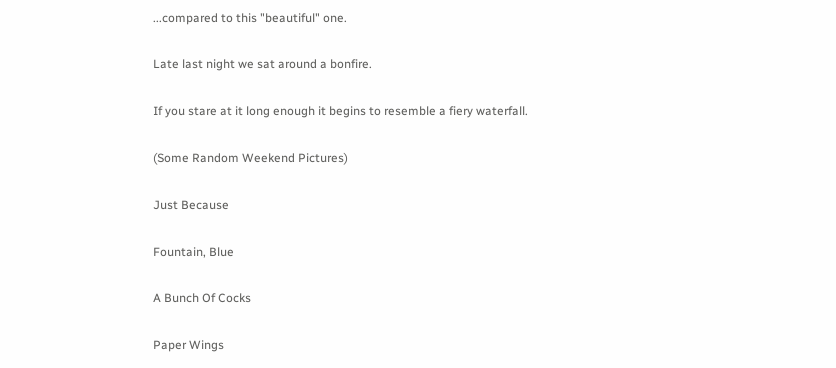...compared to this "beautiful" one.

Late last night we sat around a bonfire.

If you stare at it long enough it begins to resemble a fiery waterfall.

(Some Random Weekend Pictures)

Just Because

Fountain, Blue

A Bunch Of Cocks

Paper Wings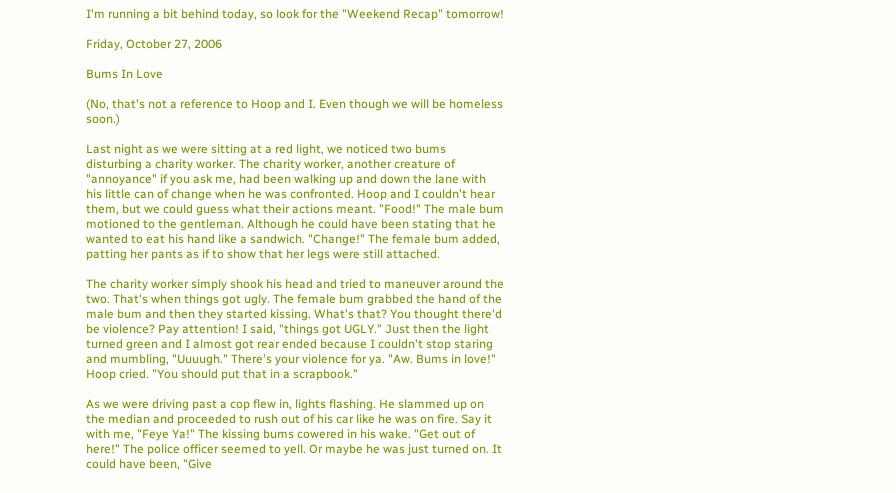I'm running a bit behind today, so look for the "Weekend Recap" tomorrow!

Friday, October 27, 2006

Bums In Love

(No, that's not a reference to Hoop and I. Even though we will be homeless soon.)

Last night as we were sitting at a red light, we noticed two bums disturbing a charity worker. The charity worker, another creature of "annoyance" if you ask me, had been walking up and down the lane with his little can of change when he was confronted. Hoop and I couldn't hear them, but we could guess what their actions meant. "Food!" The male bum motioned to the gentleman. Although he could have been stating that he wanted to eat his hand like a sandwich. "Change!" The female bum added, patting her pants as if to show that her legs were still attached.

The charity worker simply shook his head and tried to maneuver around the two. That's when things got ugly. The female bum grabbed the hand of the male bum and then they started kissing. What's that? You thought there'd be violence? Pay attention! I said, "things got UGLY." Just then the light turned green and I almost got rear ended because I couldn't stop staring and mumbling, "Uuuugh." There's your violence for ya. "Aw. Bums in love!" Hoop cried. "You should put that in a scrapbook."

As we were driving past a cop flew in, lights flashing. He slammed up on the median and proceeded to rush out of his car like he was on fire. Say it with me, "Feye Ya!" The kissing bums cowered in his wake. "Get out of here!" The police officer seemed to yell. Or maybe he was just turned on. It could have been, "Give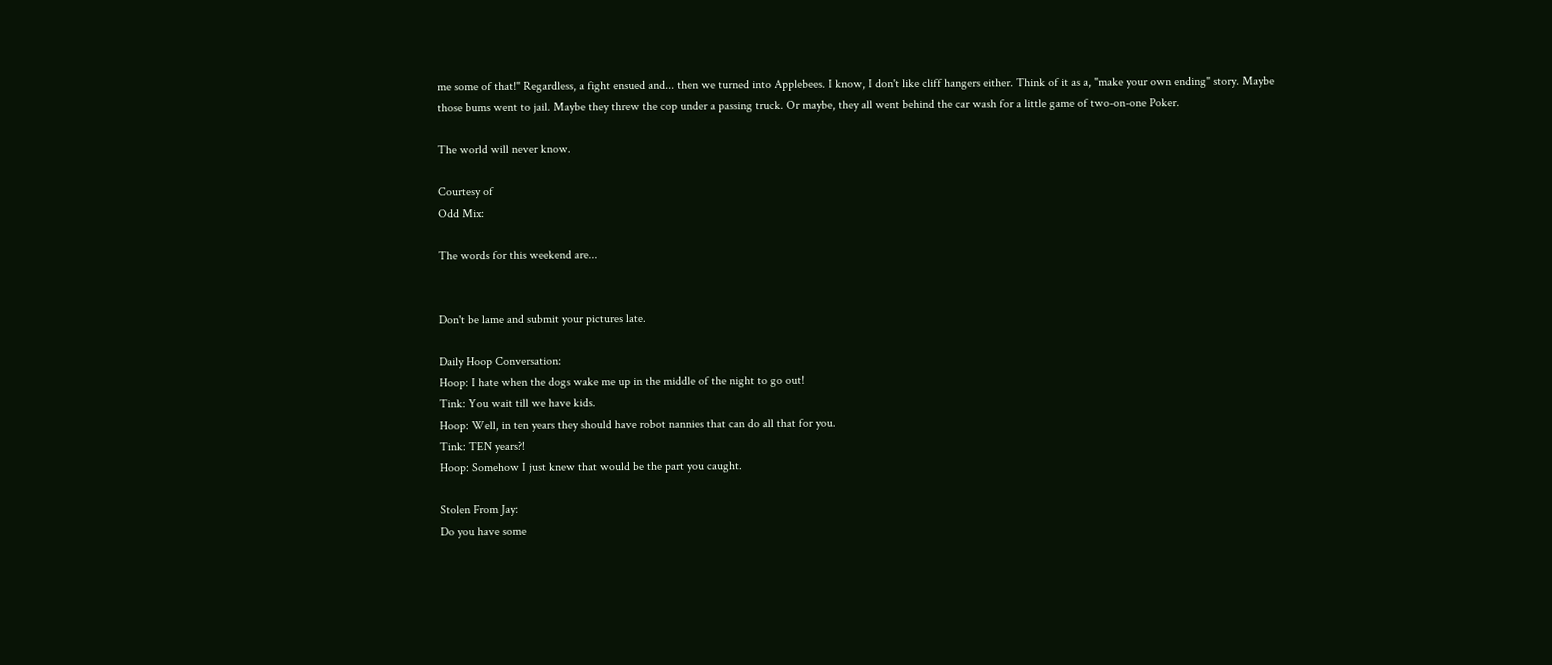me some of that!" Regardless, a fight ensued and... then we turned into Applebees. I know, I don't like cliff hangers either. Think of it as a, "make your own ending" story. Maybe those bums went to jail. Maybe they threw the cop under a passing truck. Or maybe, they all went behind the car wash for a little game of two-on-one Poker.

The world will never know.

Courtesy of
Odd Mix:

The words for this weekend are...


Don't be lame and submit your pictures late.

Daily Hoop Conversation:
Hoop: I hate when the dogs wake me up in the middle of the night to go out!
Tink: You wait till we have kids.
Hoop: Well, in ten years they should have robot nannies that can do all that for you.
Tink: TEN years?!
Hoop: Somehow I just knew that would be the part you caught.

Stolen From Jay:
Do you have some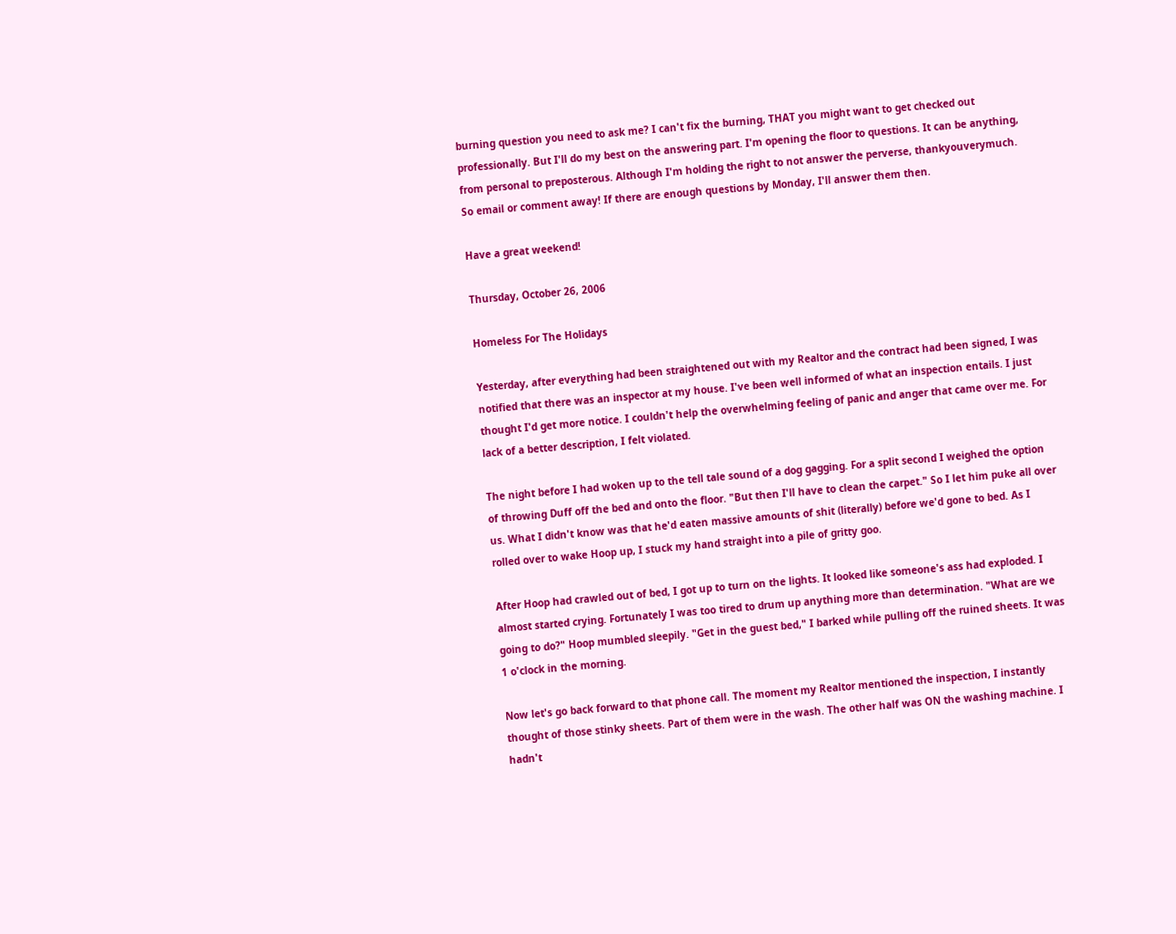burning question you need to ask me? I can't fix the burning, THAT you might want to get checked out professionally. But I'll do my best on the answering part. I'm opening the floor to questions. It can be anything, from personal to preposterous. Although I'm holding the right to not answer the perverse, thankyouverymuch. So email or comment away! If there are enough questions by Monday, I'll answer them then.

Have a great weekend!

Thursday, October 26, 2006

Homeless For The Holidays

Yesterday, after everything had been straightened out with my Realtor and the contract had been signed, I was notified that there was an inspector at my house. I've been well informed of what an inspection entails. I just thought I'd get more notice. I couldn't help the overwhelming feeling of panic and anger that came over me. For lack of a better description, I felt violated.

The night before I had woken up to the tell tale sound of a dog gagging. For a split second I weighed the option of throwing Duff off the bed and onto the floor. "But then I'll have to clean the carpet." So I let him puke all over us. What I didn't know was that he'd eaten massive amounts of shit (literally) before we'd gone to bed. As I rolled over to wake Hoop up, I stuck my hand straight into a pile of gritty goo.

After Hoop had crawled out of bed, I got up to turn on the lights. It looked like someone's ass had exploded. I almost started crying. Fortunately I was too tired to drum up anything more than determination. "What are we going to do?" Hoop mumbled sleepily. "Get in the guest bed," I barked while pulling off the ruined sheets. It was 1 o'clock in the morning.

Now let's go back forward to that phone call. The moment my Realtor mentioned the inspection, I instantly thought of those stinky sheets. Part of them were in the wash. The other half was ON the washing machine. I hadn't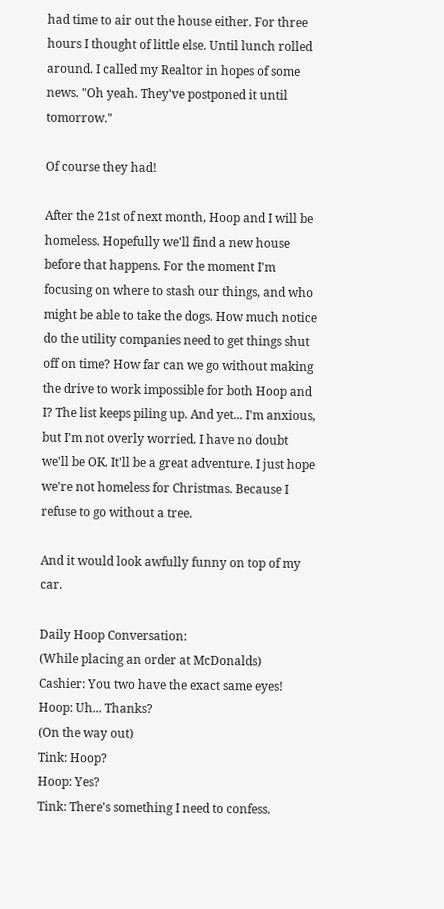had time to air out the house either. For three hours I thought of little else. Until lunch rolled around. I called my Realtor in hopes of some news. "Oh yeah. They've postponed it until tomorrow."

Of course they had!

After the 21st of next month, Hoop and I will be homeless. Hopefully we'll find a new house before that happens. For the moment I'm focusing on where to stash our things, and who might be able to take the dogs. How much notice do the utility companies need to get things shut off on time? How far can we go without making the drive to work impossible for both Hoop and I? The list keeps piling up. And yet... I'm anxious, but I'm not overly worried. I have no doubt we'll be OK. It'll be a great adventure. I just hope we're not homeless for Christmas. Because I refuse to go without a tree.

And it would look awfully funny on top of my car.

Daily Hoop Conversation:
(While placing an order at McDonalds)
Cashier: You two have the exact same eyes!
Hoop: Uh... Thanks?
(On the way out)
Tink: Hoop?
Hoop: Yes?
Tink: There's something I need to confess.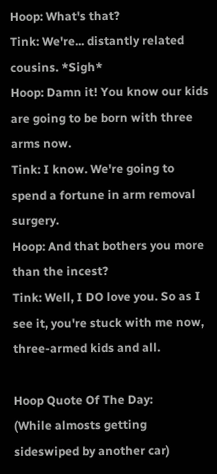Hoop: What's that?
Tink: We're... distantly related cousins. *Sigh*
Hoop: Damn it! You know our kids are going to be born with three arms now.
Tink: I know. We're going to spend a fortune in arm removal surgery.
Hoop: And that bothers you more than the incest?
Tink: Well, I DO love you. So as I see it, you're stuck with me now, three-armed kids and all.

Hoop Quote Of The Day:
(While almosts getting sideswiped by another car)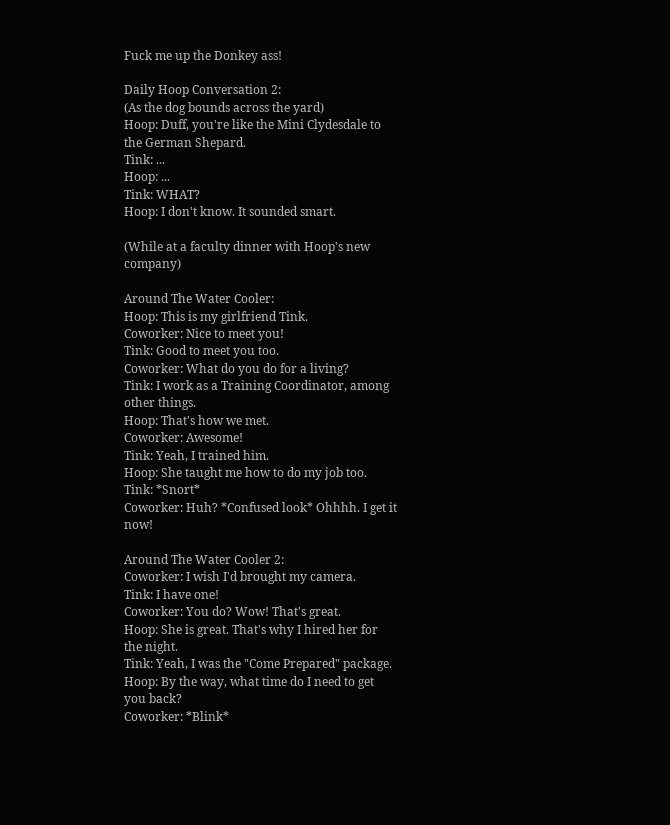Fuck me up the Donkey ass!

Daily Hoop Conversation 2:
(As the dog bounds across the yard)
Hoop: Duff, you're like the Mini Clydesdale to the German Shepard.
Tink: ...
Hoop: ...
Tink: WHAT?
Hoop: I don't know. It sounded smart.

(While at a faculty dinner with Hoop's new company)

Around The Water Cooler:
Hoop: This is my girlfriend Tink.
Coworker: Nice to meet you!
Tink: Good to meet you too.
Coworker: What do you do for a living?
Tink: I work as a Training Coordinator, among other things.
Hoop: That's how we met.
Coworker: Awesome!
Tink: Yeah, I trained him.
Hoop: She taught me how to do my job too.
Tink: *Snort*
Coworker: Huh? *Confused look* Ohhhh. I get it now!

Around The Water Cooler 2:
Coworker: I wish I'd brought my camera.
Tink: I have one!
Coworker: You do? Wow! That's great.
Hoop: She is great. That's why I hired her for the night.
Tink: Yeah, I was the "Come Prepared" package.
Hoop: By the way, what time do I need to get you back?
Coworker: *Blink*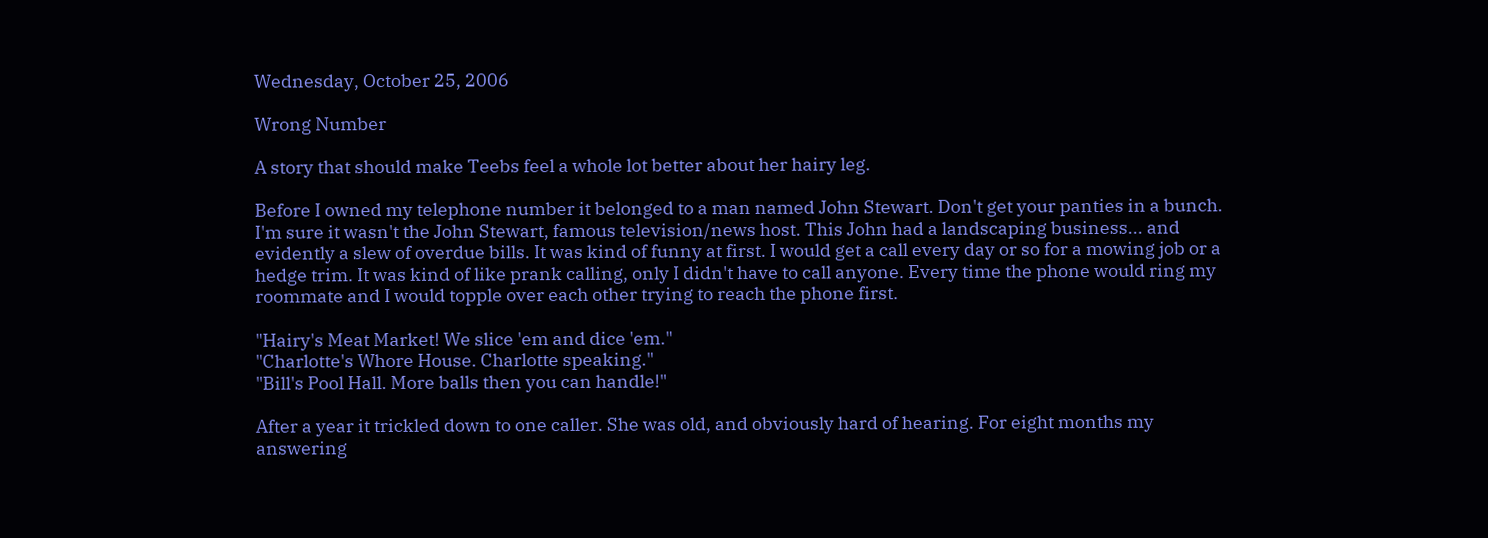Wednesday, October 25, 2006

Wrong Number

A story that should make Teebs feel a whole lot better about her hairy leg.

Before I owned my telephone number it belonged to a man named John Stewart. Don't get your panties in a bunch. I'm sure it wasn't the John Stewart, famous television/news host. This John had a landscaping business... and evidently a slew of overdue bills. It was kind of funny at first. I would get a call every day or so for a mowing job or a hedge trim. It was kind of like prank calling, only I didn't have to call anyone. Every time the phone would ring my roommate and I would topple over each other trying to reach the phone first.

"Hairy's Meat Market! We slice 'em and dice 'em."
"Charlotte's Whore House. Charlotte speaking."
"Bill's Pool Hall. More balls then you can handle!"

After a year it trickled down to one caller. She was old, and obviously hard of hearing. For eight months my answering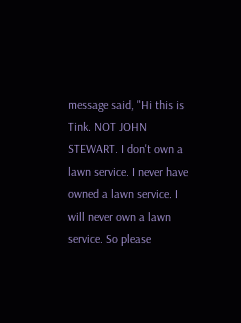message said, "Hi this is Tink. NOT JOHN STEWART. I don't own a lawn service. I never have owned a lawn service. I will never own a lawn service. So please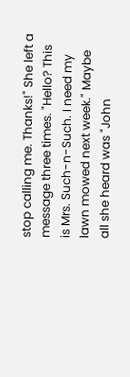stop calling me. Thanks!" She left a message three times. "Hello? This is Mrs. Such-n-Such. I need my lawn mowed next week." Maybe all she heard was "John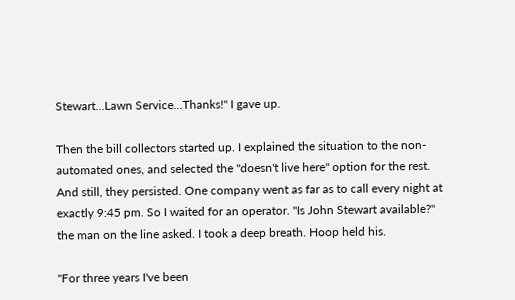Stewart...Lawn Service...Thanks!" I gave up.

Then the bill collectors started up. I explained the situation to the non-automated ones, and selected the "doesn't live here" option for the rest. And still, they persisted. One company went as far as to call every night at exactly 9:45 pm. So I waited for an operator. "Is John Stewart available?" the man on the line asked. I took a deep breath. Hoop held his.

"For three years I've been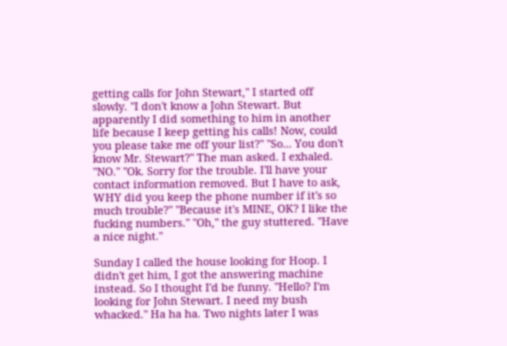getting calls for John Stewart," I started off slowly. "I don't know a John Stewart. But apparently I did something to him in another life because I keep getting his calls! Now, could you please take me off your list?" "So... You don't know Mr. Stewart?" The man asked. I exhaled. "NO." "Ok. Sorry for the trouble. I'll have your contact information removed. But I have to ask, WHY did you keep the phone number if it's so much trouble?" "Because it's MINE, OK? I like the fucking numbers." "Oh," the guy stuttered. "Have a nice night."

Sunday I called the house looking for Hoop. I didn't get him, I got the answering machine instead. So I thought I'd be funny. "Hello? I'm looking for John Stewart. I need my bush whacked." Ha ha ha. Two nights later I was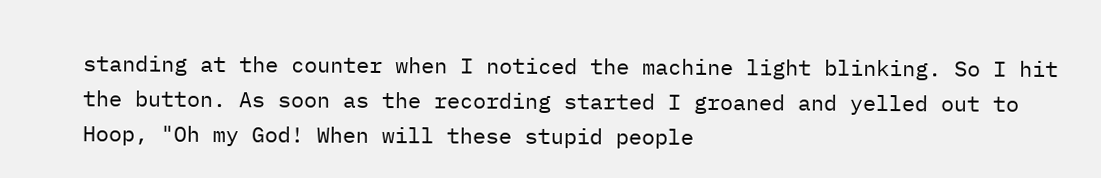standing at the counter when I noticed the machine light blinking. So I hit the button. As soon as the recording started I groaned and yelled out to Hoop, "Oh my God! When will these stupid people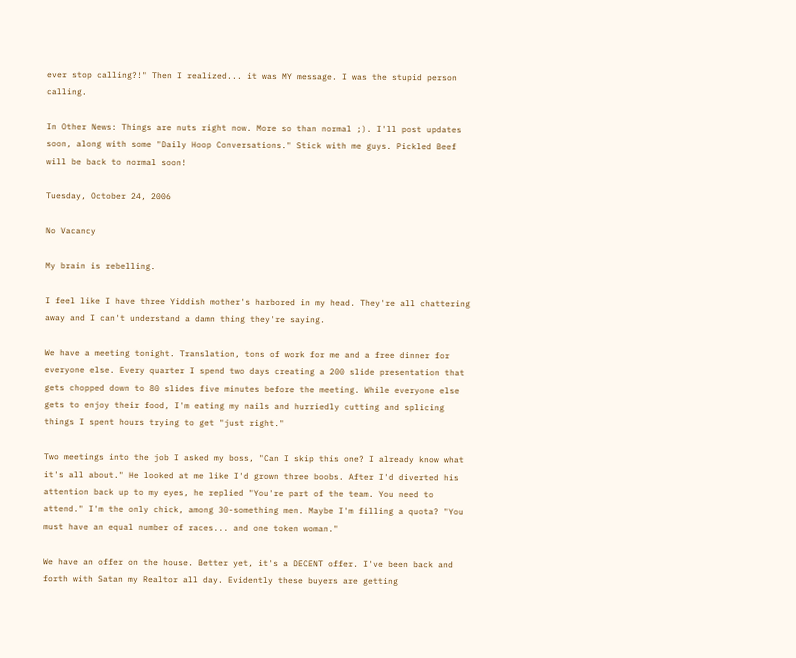ever stop calling?!" Then I realized... it was MY message. I was the stupid person calling.

In Other News: Things are nuts right now. More so than normal ;). I'll post updates soon, along with some "Daily Hoop Conversations." Stick with me guys. Pickled Beef will be back to normal soon!

Tuesday, October 24, 2006

No Vacancy

My brain is rebelling.

I feel like I have three Yiddish mother's harbored in my head. They're all chattering away and I can't understand a damn thing they're saying.

We have a meeting tonight. Translation, tons of work for me and a free dinner for everyone else. Every quarter I spend two days creating a 200 slide presentation that gets chopped down to 80 slides five minutes before the meeting. While everyone else gets to enjoy their food, I'm eating my nails and hurriedly cutting and splicing things I spent hours trying to get "just right."

Two meetings into the job I asked my boss, "Can I skip this one? I already know what it's all about." He looked at me like I'd grown three boobs. After I'd diverted his attention back up to my eyes, he replied "You're part of the team. You need to attend." I'm the only chick, among 30-something men. Maybe I'm filling a quota? "You must have an equal number of races... and one token woman."

We have an offer on the house. Better yet, it's a DECENT offer. I've been back and forth with Satan my Realtor all day. Evidently these buyers are getting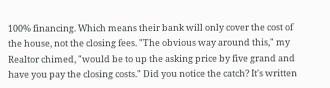100% financing. Which means their bank will only cover the cost of the house, not the closing fees. "The obvious way around this," my Realtor chimed, "would be to up the asking price by five grand and have you pay the closing costs." Did you notice the catch? It's written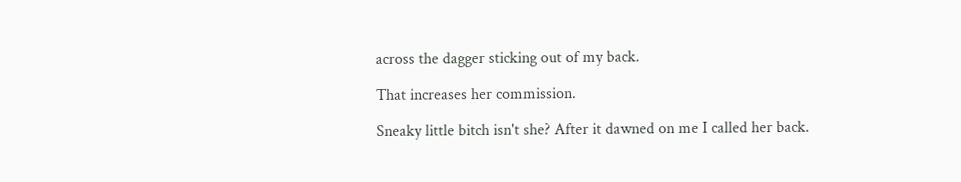across the dagger sticking out of my back.

That increases her commission.

Sneaky little bitch isn't she? After it dawned on me I called her back.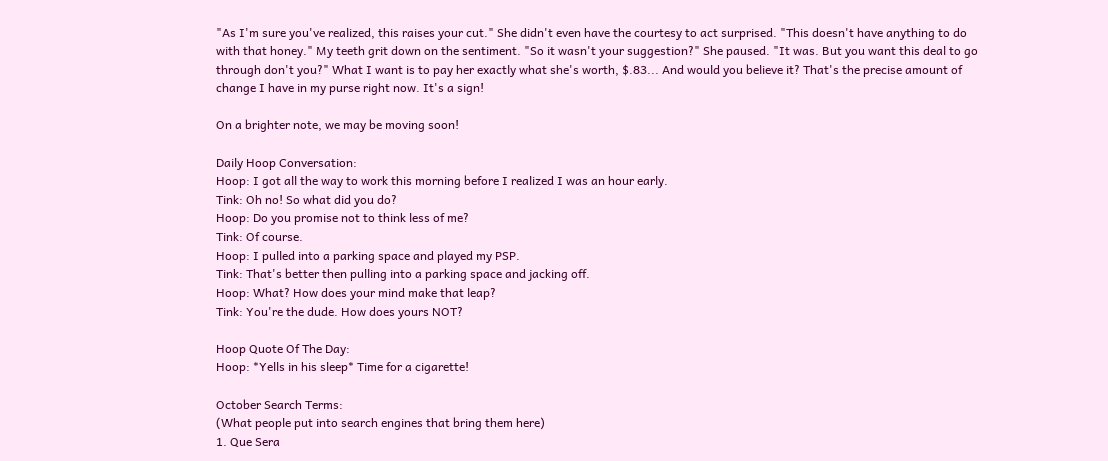"As I'm sure you've realized, this raises your cut." She didn't even have the courtesy to act surprised. "This doesn't have anything to do with that honey." My teeth grit down on the sentiment. "So it wasn't your suggestion?" She paused. "It was. But you want this deal to go through don't you?" What I want is to pay her exactly what she's worth, $.83... And would you believe it? That's the precise amount of change I have in my purse right now. It's a sign!

On a brighter note, we may be moving soon!

Daily Hoop Conversation:
Hoop: I got all the way to work this morning before I realized I was an hour early.
Tink: Oh no! So what did you do?
Hoop: Do you promise not to think less of me?
Tink: Of course.
Hoop: I pulled into a parking space and played my PSP.
Tink: That's better then pulling into a parking space and jacking off.
Hoop: What? How does your mind make that leap?
Tink: You're the dude. How does yours NOT?

Hoop Quote Of The Day:
Hoop: *Yells in his sleep* Time for a cigarette!

October Search Terms:
(What people put into search engines that bring them here)
1. Que Sera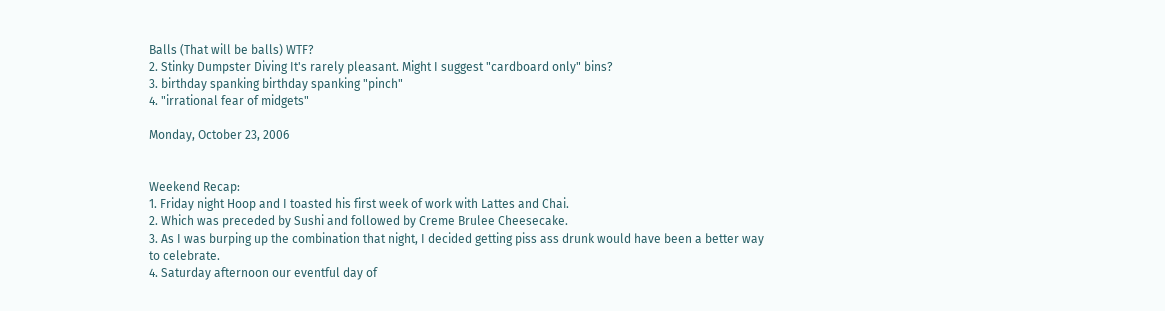Balls (That will be balls) WTF?
2. Stinky Dumpster Diving It's rarely pleasant. Might I suggest "cardboard only" bins?
3. birthday spanking birthday spanking "pinch"
4. "irrational fear of midgets"

Monday, October 23, 2006


Weekend Recap:
1. Friday night Hoop and I toasted his first week of work with Lattes and Chai.
2. Which was preceded by Sushi and followed by Creme Brulee Cheesecake.
3. As I was burping up the combination that night, I decided getting piss ass drunk would have been a better way to celebrate.
4. Saturday afternoon our eventful day of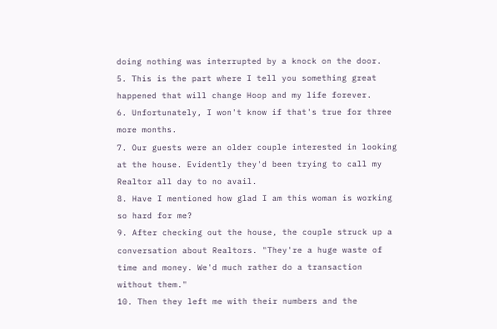doing nothing was interrupted by a knock on the door.
5. This is the part where I tell you something great happened that will change Hoop and my life forever.
6. Unfortunately, I won't know if that's true for three more months.
7. Our guests were an older couple interested in looking at the house. Evidently they'd been trying to call my Realtor all day to no avail.
8. Have I mentioned how glad I am this woman is working so hard for me?
9. After checking out the house, the couple struck up a conversation about Realtors. "They're a huge waste of time and money. We'd much rather do a transaction without them."
10. Then they left me with their numbers and the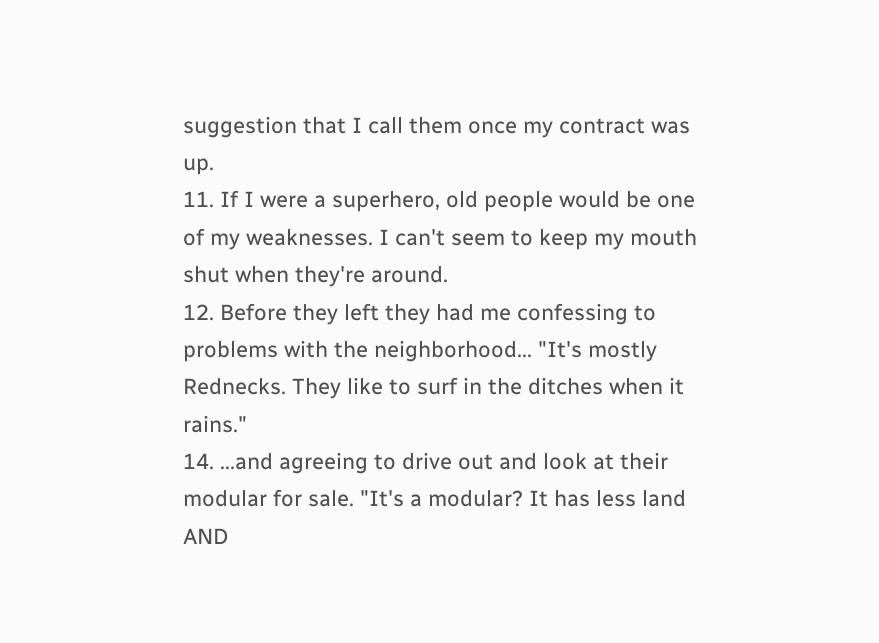suggestion that I call them once my contract was up.
11. If I were a superhero, old people would be one of my weaknesses. I can't seem to keep my mouth shut when they're around.
12. Before they left they had me confessing to problems with the neighborhood... "It's mostly Rednecks. They like to surf in the ditches when it rains."
14. ...and agreeing to drive out and look at their modular for sale. "It's a modular? It has less land AND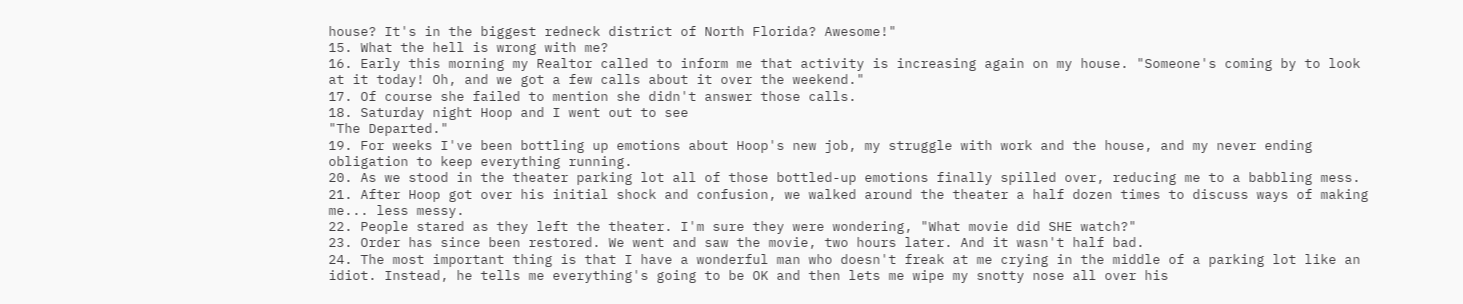house? It's in the biggest redneck district of North Florida? Awesome!"
15. What the hell is wrong with me?
16. Early this morning my Realtor called to inform me that activity is increasing again on my house. "Someone's coming by to look at it today! Oh, and we got a few calls about it over the weekend."
17. Of course she failed to mention she didn't answer those calls.
18. Saturday night Hoop and I went out to see
"The Departed."
19. For weeks I've been bottling up emotions about Hoop's new job, my struggle with work and the house, and my never ending obligation to keep everything running.
20. As we stood in the theater parking lot all of those bottled-up emotions finally spilled over, reducing me to a babbling mess.
21. After Hoop got over his initial shock and confusion, we walked around the theater a half dozen times to discuss ways of making me... less messy.
22. People stared as they left the theater. I'm sure they were wondering, "What movie did SHE watch?"
23. Order has since been restored. We went and saw the movie, two hours later. And it wasn't half bad.
24. The most important thing is that I have a wonderful man who doesn't freak at me crying in the middle of a parking lot like an idiot. Instead, he tells me everything's going to be OK and then lets me wipe my snotty nose all over his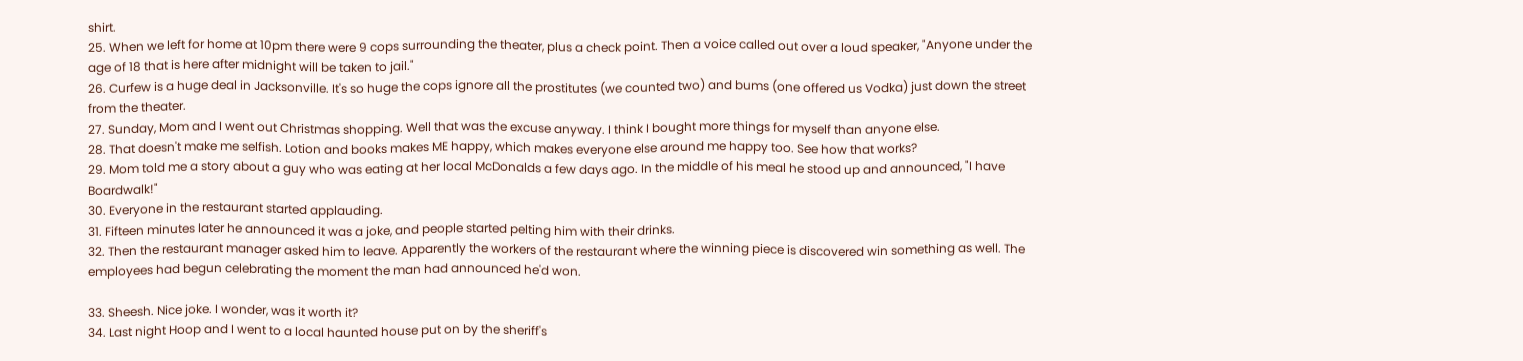shirt.
25. When we left for home at 10pm there were 9 cops surrounding the theater, plus a check point. Then a voice called out over a loud speaker, "Anyone under the age of 18 that is here after midnight will be taken to jail."
26. Curfew is a huge deal in Jacksonville. It's so huge the cops ignore all the prostitutes (we counted two) and bums (one offered us Vodka) just down the street from the theater.
27. Sunday, Mom and I went out Christmas shopping. Well that was the excuse anyway. I think I bought more things for myself than anyone else.
28. That doesn't make me selfish. Lotion and books makes ME happy, which makes everyone else around me happy too. See how that works?
29. Mom told me a story about a guy who was eating at her local McDonalds a few days ago. In the middle of his meal he stood up and announced, "I have Boardwalk!"
30. Everyone in the restaurant started applauding.
31. Fifteen minutes later he announced it was a joke, and people started pelting him with their drinks.
32. Then the restaurant manager asked him to leave. Apparently the workers of the restaurant where the winning piece is discovered win something as well. The employees had begun celebrating the moment the man had announced he'd won.

33. Sheesh. Nice joke. I wonder, was it worth it?
34. Last night Hoop and I went to a local haunted house put on by the sheriff's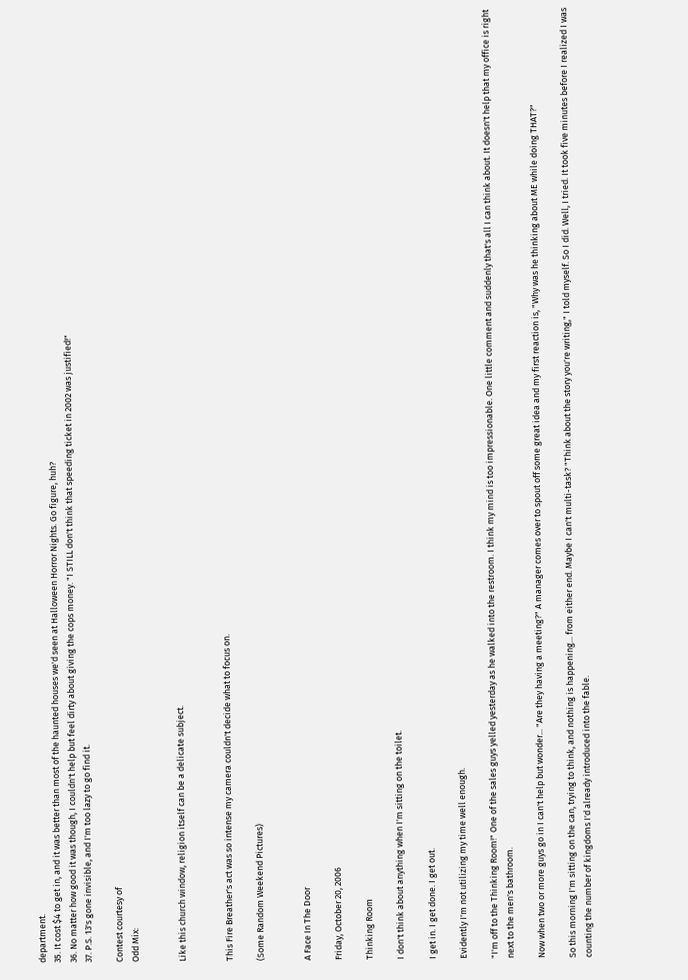department.
35. It cost $4 to get in, and it was better than most of the haunted houses we'd seen at Halloween Horror Nights. Go figure, huh?
36. No matter how good it was though, I couldn't help but feel dirty about giving the cops money. "I STILL don't think that speeding ticket in 2002 was justified!"
37. P.S. 13's gone invisible, and I'm too lazy to go find it.

Contest courtesy of
Odd Mix:


Like this church window, religion itself can be a delicate subject.


This Fire Breather's act was so intense my camera couldn't decide what to focus on.

(Some Random Weekend Pictures)


A Face In The Door

Friday, October 20, 2006

Thinking Room

I don't think about anything when I'm sitting on the toilet.

I get in. I get done. I get out.

Evidently I'm not utilizing my time well enough.

"I'm off to the Thinking Room!" One of the sales guys yelled yesterday as he walked into the restroom. I think my mind is too impressionable. One little comment and suddenly that's all I can think about. It doesn't help that my office is right next to the men's bathroom.

Now when two or more guys go in I can't help but wonder... "Are they having a meeting?" A manager comes over to spout off some great idea and my first reaction is, "Why was he thinking about ME while doing THAT?"

So this morning I'm sitting on the can, trying to think, and nothing is happening... from either end. Maybe I can't multi-task? "Think about the story you're writing," I told myself. So I did. Well, I tried. It took five minutes before I realized I was counting the number of kingdoms I'd already introduced into the fable.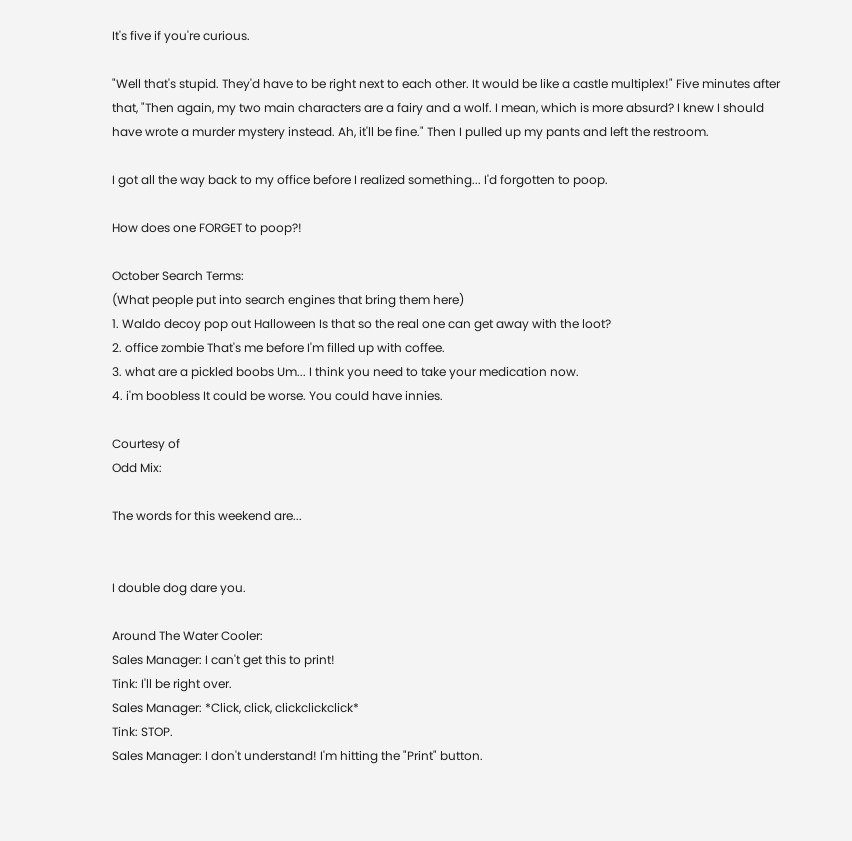It's five if you're curious.

"Well that's stupid. They'd have to be right next to each other. It would be like a castle multiplex!" Five minutes after that, "Then again, my two main characters are a fairy and a wolf. I mean, which is more absurd? I knew I should have wrote a murder mystery instead. Ah, it'll be fine." Then I pulled up my pants and left the restroom.

I got all the way back to my office before I realized something... I'd forgotten to poop.

How does one FORGET to poop?!

October Search Terms:
(What people put into search engines that bring them here)
1. Waldo decoy pop out Halloween Is that so the real one can get away with the loot?
2. office zombie That's me before I'm filled up with coffee.
3. what are a pickled boobs Um... I think you need to take your medication now.
4. i'm boobless It could be worse. You could have innies.

Courtesy of
Odd Mix:

The words for this weekend are...


I double dog dare you.

Around The Water Cooler:
Sales Manager: I can't get this to print!
Tink: I'll be right over.
Sales Manager: *Click, click, clickclickclick*
Tink: STOP.
Sales Manager: I don't understand! I'm hitting the "Print" button.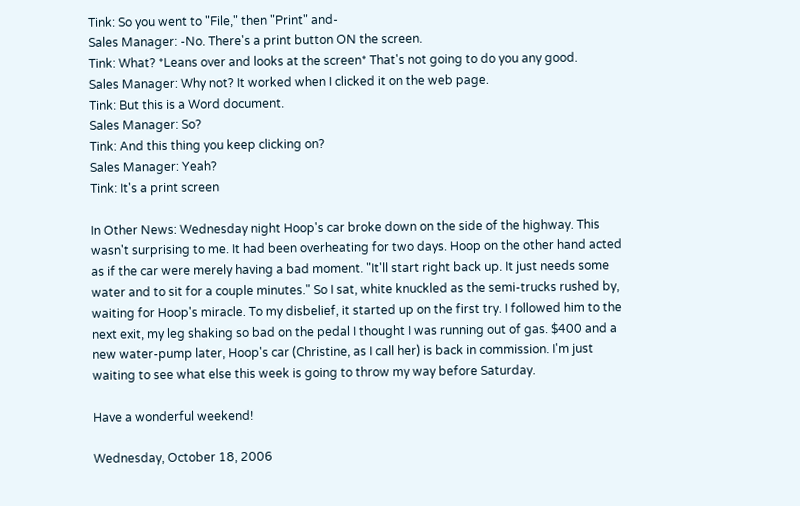Tink: So you went to "File," then "Print" and-
Sales Manager: -No. There's a print button ON the screen.
Tink: What? *Leans over and looks at the screen* That's not going to do you any good.
Sales Manager: Why not? It worked when I clicked it on the web page.
Tink: But this is a Word document.
Sales Manager: So?
Tink: And this thing you keep clicking on?
Sales Manager: Yeah?
Tink: It's a print screen

In Other News: Wednesday night Hoop's car broke down on the side of the highway. This wasn't surprising to me. It had been overheating for two days. Hoop on the other hand acted as if the car were merely having a bad moment. "It'll start right back up. It just needs some water and to sit for a couple minutes." So I sat, white knuckled as the semi-trucks rushed by, waiting for Hoop's miracle. To my disbelief, it started up on the first try. I followed him to the next exit, my leg shaking so bad on the pedal I thought I was running out of gas. $400 and a new water-pump later, Hoop's car (Christine, as I call her) is back in commission. I'm just waiting to see what else this week is going to throw my way before Saturday.

Have a wonderful weekend!

Wednesday, October 18, 2006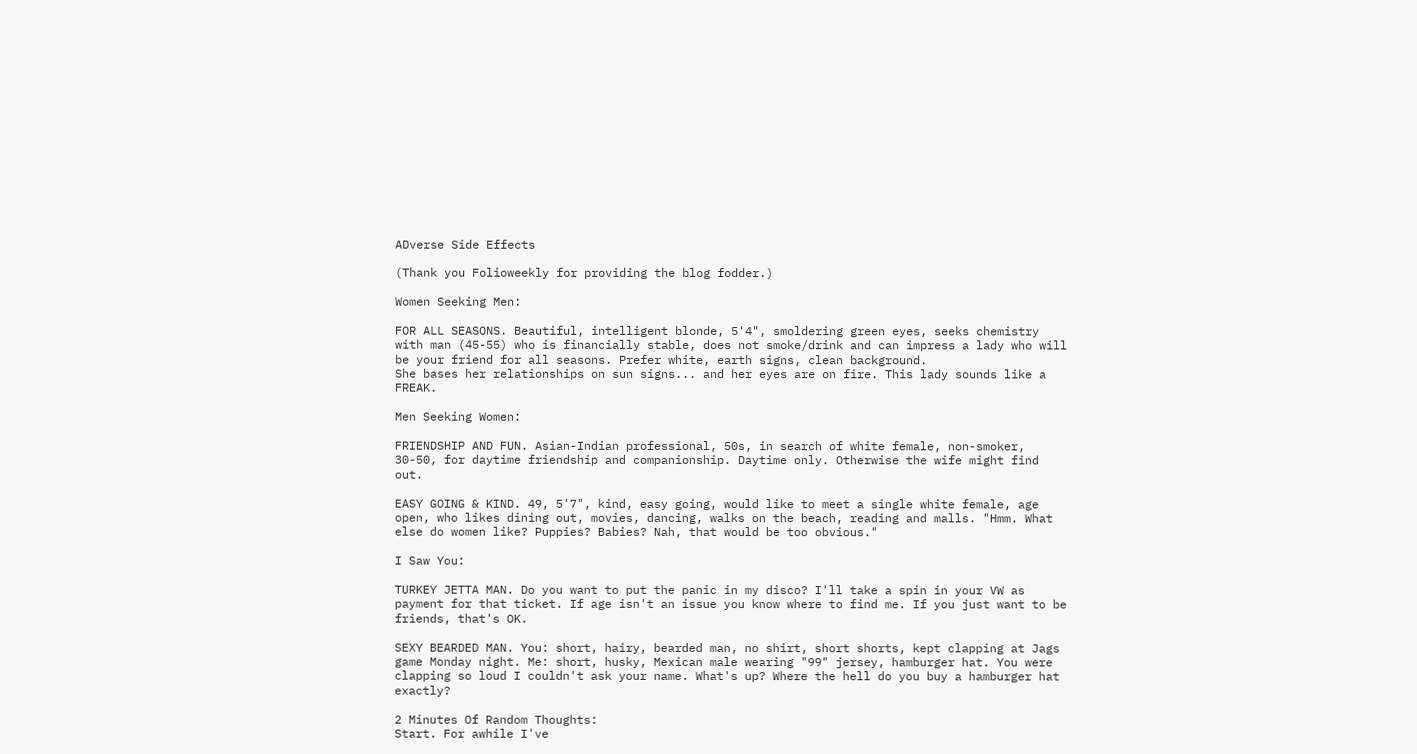ADverse Side Effects

(Thank you Folioweekly for providing the blog fodder.)

Women Seeking Men:

FOR ALL SEASONS. Beautiful, intelligent blonde, 5'4", smoldering green eyes, seeks chemistry with man (45-55) who is financially stable, does not smoke/drink and can impress a lady who will be your friend for all seasons. Prefer white, earth signs, clean background.
She bases her relationships on sun signs... and her eyes are on fire. This lady sounds like a FREAK.

Men Seeking Women:

FRIENDSHIP AND FUN. Asian-Indian professional, 50s, in search of white female, non-smoker, 30-50, for daytime friendship and companionship. Daytime only. Otherwise the wife might find out.

EASY GOING & KIND. 49, 5'7", kind, easy going, would like to meet a single white female, age open, who likes dining out, movies, dancing, walks on the beach, reading and malls. "Hmm. What else do women like? Puppies? Babies? Nah, that would be too obvious."

I Saw You:

TURKEY JETTA MAN. Do you want to put the panic in my disco? I'll take a spin in your VW as payment for that ticket. If age isn't an issue you know where to find me. If you just want to be friends, that's OK.

SEXY BEARDED MAN. You: short, hairy, bearded man, no shirt, short shorts, kept clapping at Jags game Monday night. Me: short, husky, Mexican male wearing "99" jersey, hamburger hat. You were clapping so loud I couldn't ask your name. What's up? Where the hell do you buy a hamburger hat exactly?

2 Minutes Of Random Thoughts:
Start. For awhile I've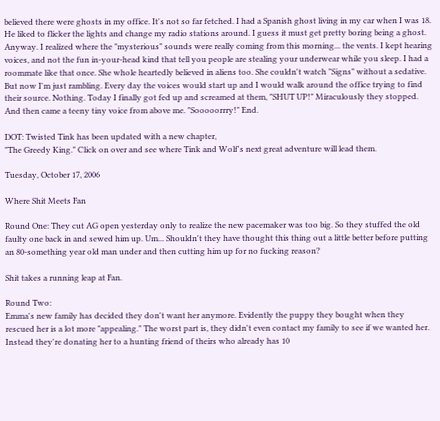believed there were ghosts in my office. It's not so far fetched. I had a Spanish ghost living in my car when I was 18. He liked to flicker the lights and change my radio stations around. I guess it must get pretty boring being a ghost. Anyway. I realized where the "mysterious" sounds were really coming from this morning... the vents. I kept hearing voices, and not the fun in-your-head kind that tell you people are stealing your underwear while you sleep. I had a roommate like that once. She whole heartedly believed in aliens too. She couldn't watch "Signs" without a sedative. But now I'm just rambling. Every day the voices would start up and I would walk around the office trying to find their source. Nothing. Today I finally got fed up and screamed at them, "SHUT UP!" Miraculously they stopped. And then came a teeny tiny voice from above me. "Sooooorrry!" End.

DOT: Twisted Tink has been updated with a new chapter,
"The Greedy King." Click on over and see where Tink and Wolf's next great adventure will lead them.

Tuesday, October 17, 2006

Where Shit Meets Fan

Round One: They cut AG open yesterday only to realize the new pacemaker was too big. So they stuffed the old faulty one back in and sewed him up. Um... Shouldn't they have thought this thing out a little better before putting an 80-something year old man under and then cutting him up for no fucking reason?

Shit takes a running leap at Fan.

Round Two:
Emma's new family has decided they don't want her anymore. Evidently the puppy they bought when they rescued her is a lot more "appealing." The worst part is, they didn't even contact my family to see if we wanted her. Instead they're donating her to a hunting friend of theirs who already has 10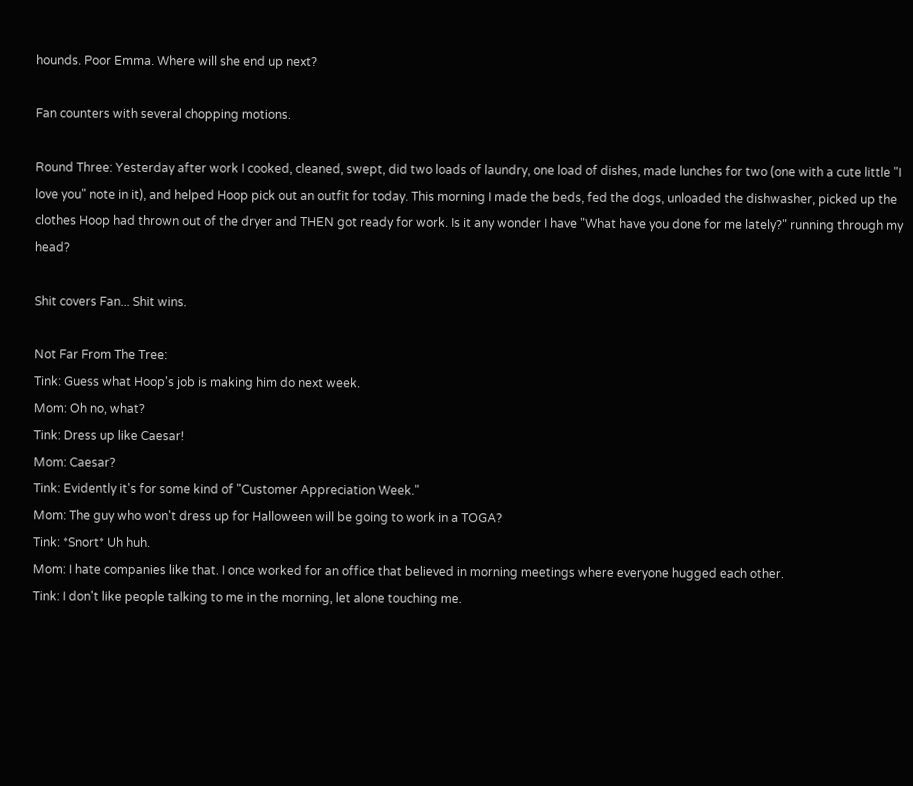hounds. Poor Emma. Where will she end up next?

Fan counters with several chopping motions.

Round Three: Yesterday after work I cooked, cleaned, swept, did two loads of laundry, one load of dishes, made lunches for two (one with a cute little "I love you" note in it), and helped Hoop pick out an outfit for today. This morning I made the beds, fed the dogs, unloaded the dishwasher, picked up the clothes Hoop had thrown out of the dryer and THEN got ready for work. Is it any wonder I have "What have you done for me lately?" running through my head?

Shit covers Fan... Shit wins.

Not Far From The Tree:
Tink: Guess what Hoop's job is making him do next week.
Mom: Oh no, what?
Tink: Dress up like Caesar!
Mom: Caesar?
Tink: Evidently it's for some kind of "Customer Appreciation Week."
Mom: The guy who won't dress up for Halloween will be going to work in a TOGA?
Tink: *Snort* Uh huh.
Mom: I hate companies like that. I once worked for an office that believed in morning meetings where everyone hugged each other.
Tink: I don't like people talking to me in the morning, let alone touching me.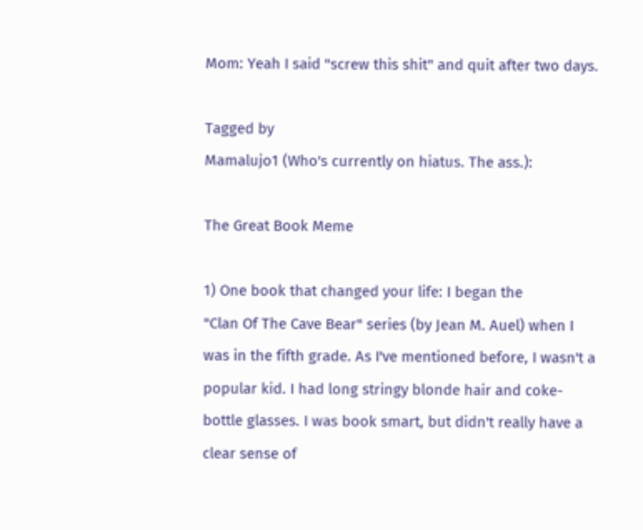Mom: Yeah I said "screw this shit" and quit after two days.

Tagged by
Mamalujo1 (Who's currently on hiatus. The ass.):

The Great Book Meme

1) One book that changed your life: I began the
"Clan Of The Cave Bear" series (by Jean M. Auel) when I was in the fifth grade. As I've mentioned before, I wasn't a popular kid. I had long stringy blonde hair and coke-bottle glasses. I was book smart, but didn't really have a clear sense of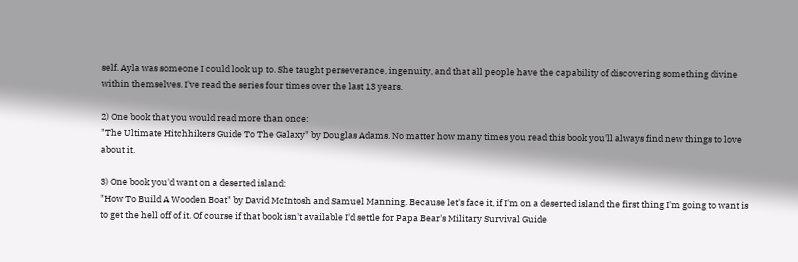self. Ayla was someone I could look up to. She taught perseverance, ingenuity, and that all people have the capability of discovering something divine within themselves. I've read the series four times over the last 13 years.

2) One book that you would read more than once:
"The Ultimate Hitchhikers Guide To The Galaxy" by Douglas Adams. No matter how many times you read this book you'll always find new things to love about it.

3) One book you'd want on a deserted island:
"How To Build A Wooden Boat" by David McIntosh and Samuel Manning. Because let's face it, if I'm on a deserted island the first thing I'm going to want is to get the hell off of it. Of course if that book isn't available I'd settle for Papa Bear's Military Survival Guide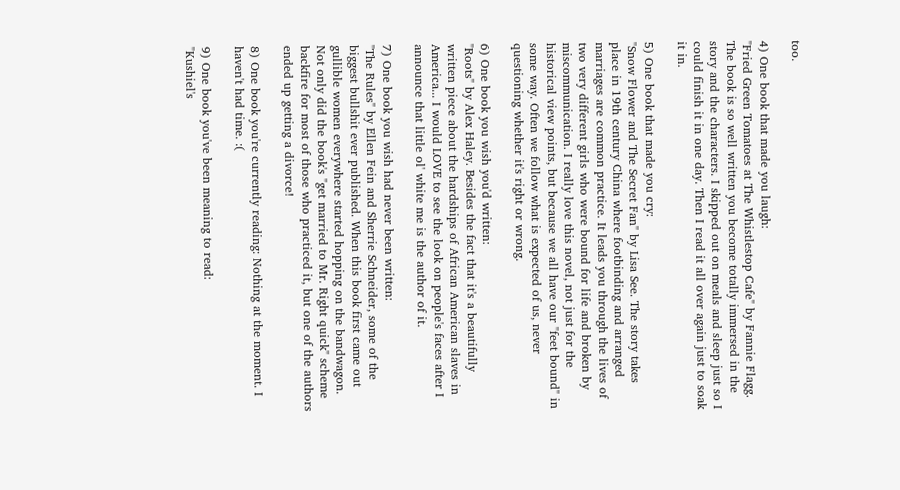too.

4) One book that made you laugh:
"Fried Green Tomatoes at The Whistlestop Cafe" by Fannie Flagg. The book is so well written you become totally immersed in the story and the characters. I skipped out on meals and sleep just so I could finish it in one day. Then I read it all over again just to soak it in.

5) One book that made you cry:
"Snow Flower and The Secret Fan" by Lisa See. The story takes place in 19th century China where footbinding and arranged marriages are common practice. It leads you through the lives of two very different girls who were bound for life and broken by miscommunication. I really love this novel, not just for the historical view points, but because we all have our "feet bound" in some way. Often we follow what is expected of us, never questioning whether it's right or wrong.

6) One book you wish you'd written:
"Roots" by Alex Haley. Besides the fact that it's a beautifully written piece about the hardships of African American slaves in America... I would LOVE to see the look on people's faces after I announce that little ol' white me is the author of it.

7) One book you wish had never been written:
"The Rules" by Ellen Fein and Sherrie Schneider, some of the biggest bullshit ever published. When this book first came out gullible women everywhere started hopping on the bandwagon. Not only did the book's "get married to Mr. Right quick" scheme backfire for most of those who practiced it, but one of the authors ended up getting a divorce!

8) One book you're currently reading: Nothing at the moment. I haven't had time. :(

9) One book you've been meaning to read:
"Kushiel's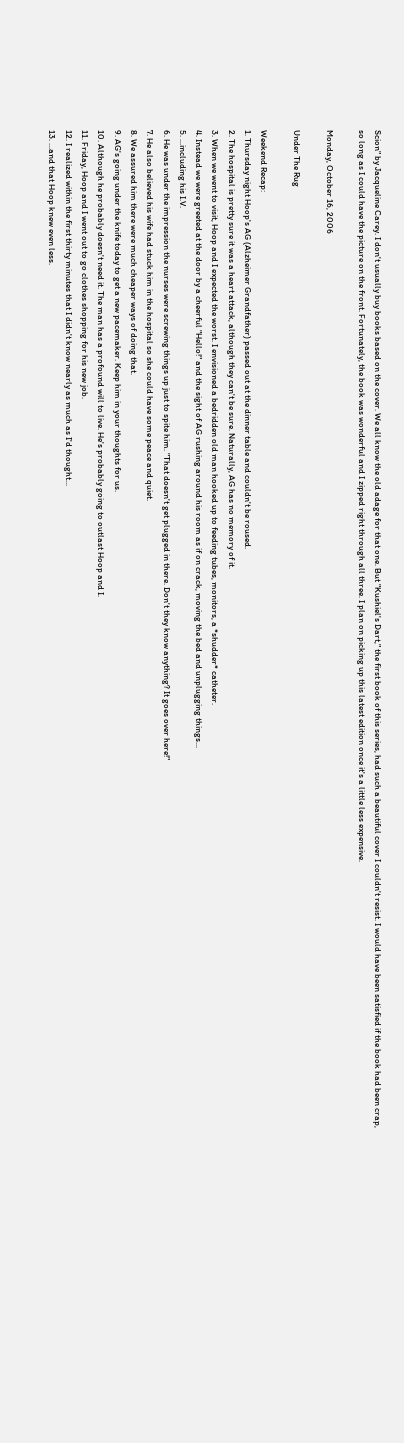Scion" by Jacqueline Carey. I don't usually buy books based on the cover. We all know the old adage for that one. But "Kushiel's Dart," the first book of this series, had such a beautiful cover I couldn't resist. I would have been satisfied if the book had been crap, so long as I could have the picture on the front. Fortunately, the book was wonderful and I zipped right through all three. I plan on picking up this latest edition once it's a little less expensive.

Monday, October 16, 2006

Under The Rug

Weekend Recap:
1. Thursday night Hoop's AG (Alzheimer Grandfather) passed out at the dinner table and couldn't be roused.
2. The hospital is pretty sure it was a heart attack, although they can't be sure. Naturally, AG has no memory of it.
3. When we went to visit, Hoop and I expected the worst. I envisioned a bedridden old man hooked up to feeding tubes, monitors, a *shudder* catheter.
4. Instead we were greeted at the door by a cheerful "Hello!" and the sight of AG rushing around his room as if on crack, moving the bed and unplugging things...
5. ...including his I.V.
6. He was under the impression the nurses were screwing things up just to spite him. "That doesn't get plugged in there. Don't they know anything? It goes over here!"
7. He also believed his wife had stuck him in the hospital so she could have some peace and quiet.
8. We assured him there were much cheaper ways of doing that.
9. AG's going under the knife today to get a new pacemaker. Keep him in your thoughts for us.
10. Although he probably doesn't need it. The man has a profound will to live. He's probably going to outlast Hoop and I.
11. Friday, Hoop and I went out to go clothes shopping for his new job.
12. I realized within the first thirty minutes that I didn't know nearly as much as I'd thought...
13. ...and that Hoop knew even less.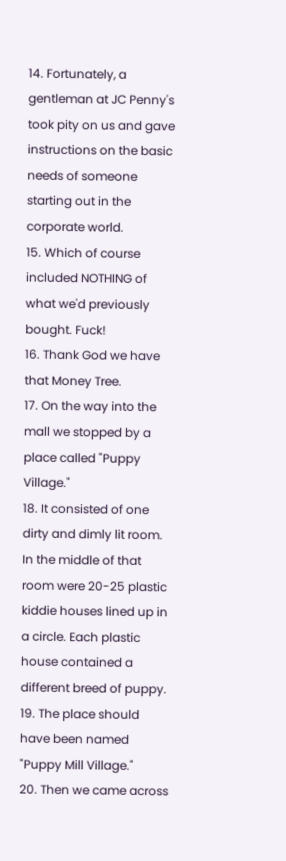14. Fortunately, a gentleman at JC Penny's took pity on us and gave instructions on the basic needs of someone starting out in the corporate world.
15. Which of course included NOTHING of what we'd previously bought. Fuck!
16. Thank God we have that Money Tree.
17. On the way into the mall we stopped by a place called "Puppy Village."
18. It consisted of one dirty and dimly lit room. In the middle of that room were 20-25 plastic kiddie houses lined up in a circle. Each plastic house contained a different breed of puppy.
19. The place should have been named "Puppy Mill Village."
20. Then we came across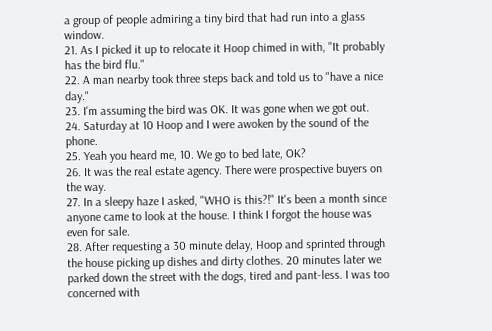a group of people admiring a tiny bird that had run into a glass window.
21. As I picked it up to relocate it Hoop chimed in with, "It probably has the bird flu."
22. A man nearby took three steps back and told us to "have a nice day."
23. I'm assuming the bird was OK. It was gone when we got out.
24. Saturday at 10 Hoop and I were awoken by the sound of the phone.
25. Yeah you heard me, 10. We go to bed late, OK?
26. It was the real estate agency. There were prospective buyers on the way.
27. In a sleepy haze I asked, "WHO is this?!" It's been a month since anyone came to look at the house. I think I forgot the house was even for sale.
28. After requesting a 30 minute delay, Hoop and sprinted through the house picking up dishes and dirty clothes. 20 minutes later we parked down the street with the dogs, tired and pant-less. I was too concerned with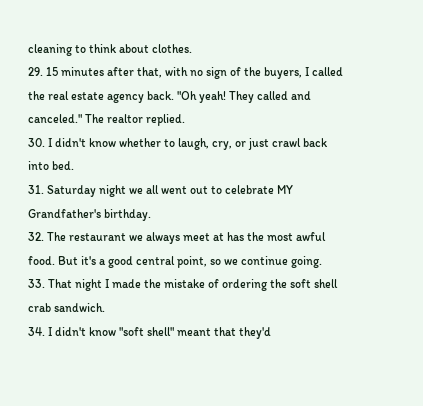cleaning to think about clothes.
29. 15 minutes after that, with no sign of the buyers, I called the real estate agency back. "Oh yeah! They called and canceled." The realtor replied.
30. I didn't know whether to laugh, cry, or just crawl back into bed.
31. Saturday night we all went out to celebrate MY Grandfather's birthday.
32. The restaurant we always meet at has the most awful food. But it's a good central point, so we continue going.
33. That night I made the mistake of ordering the soft shell crab sandwich.
34. I didn't know "soft shell" meant that they'd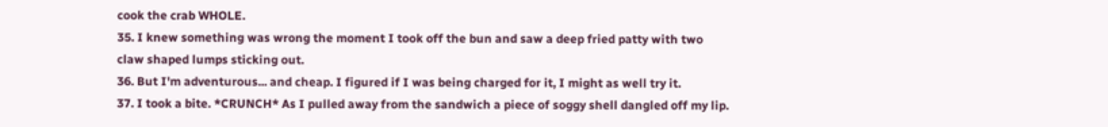cook the crab WHOLE.
35. I knew something was wrong the moment I took off the bun and saw a deep fried patty with two claw shaped lumps sticking out.
36. But I'm adventurous... and cheap. I figured if I was being charged for it, I might as well try it.
37. I took a bite. *CRUNCH* As I pulled away from the sandwich a piece of soggy shell dangled off my lip.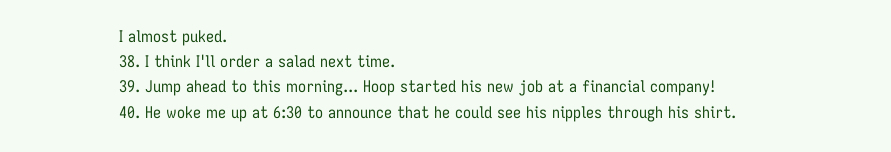I almost puked.
38. I think I'll order a salad next time.
39. Jump ahead to this morning... Hoop started his new job at a financial company!
40. He woke me up at 6:30 to announce that he could see his nipples through his shirt.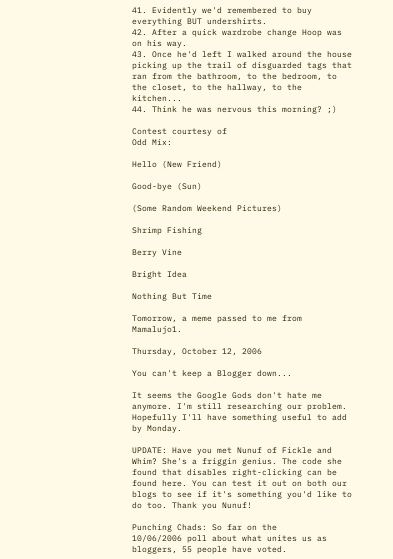41. Evidently we'd remembered to buy everything BUT undershirts.
42. After a quick wardrobe change Hoop was on his way.
43. Once he'd left I walked around the house picking up the trail of disguarded tags that ran from the bathroom, to the bedroom, to the closet, to the hallway, to the kitchen...
44. Think he was nervous this morning? ;)

Contest courtesy of
Odd Mix:

Hello (New Friend)

Good-bye (Sun)

(Some Random Weekend Pictures)

Shrimp Fishing

Berry Vine

Bright Idea

Nothing But Time

Tomorrow, a meme passed to me from Mamalujo1.

Thursday, October 12, 2006

You can't keep a Blogger down...

It seems the Google Gods don't hate me anymore. I'm still researching our problem. Hopefully I'll have something useful to add by Monday.

UPDATE: Have you met Nunuf of Fickle and Whim? She's a friggin genius. The code she found that disables right-clicking can be found here. You can test it out on both our blogs to see if it's something you'd like to do too. Thank you Nunuf!

Punching Chads: So far on the
10/06/2006 poll about what unites us as bloggers, 55 people have voted.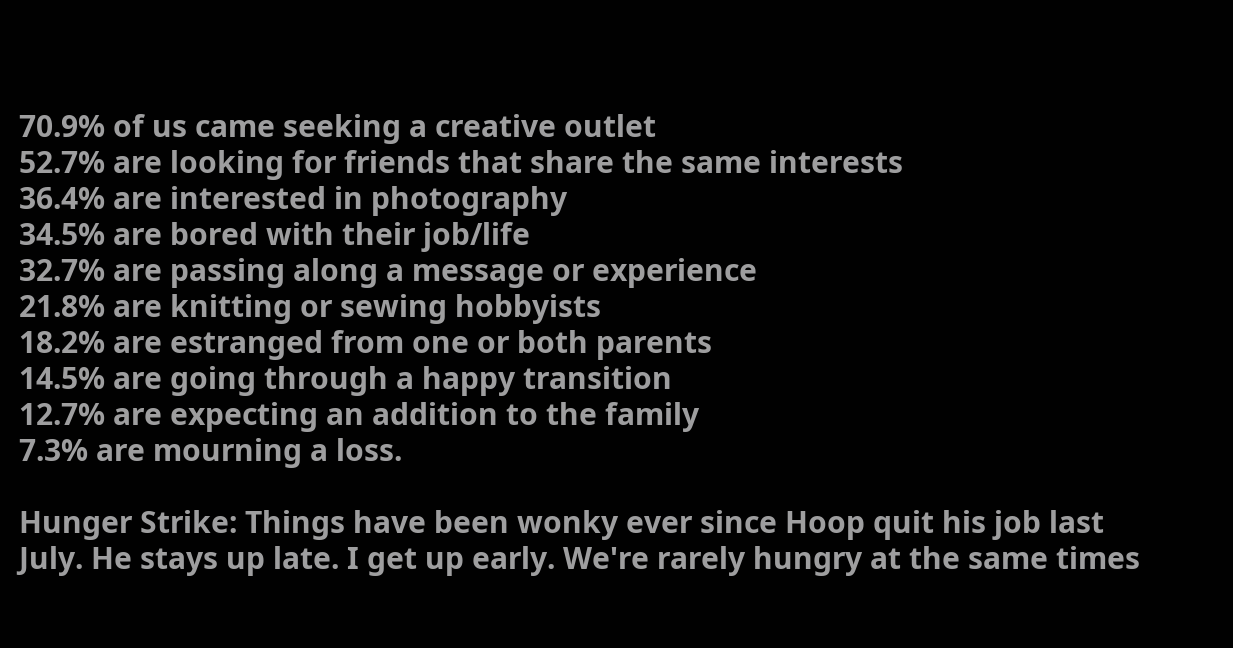70.9% of us came seeking a creative outlet
52.7% are looking for friends that share the same interests
36.4% are interested in photography
34.5% are bored with their job/life
32.7% are passing along a message or experience
21.8% are knitting or sewing hobbyists
18.2% are estranged from one or both parents
14.5% are going through a happy transition
12.7% are expecting an addition to the family
7.3% are mourning a loss.

Hunger Strike: Things have been wonky ever since Hoop quit his job last July. He stays up late. I get up early. We're rarely hungry at the same times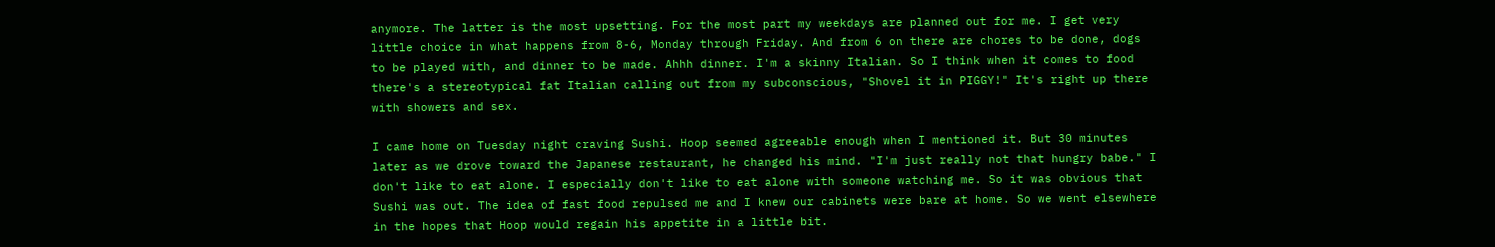anymore. The latter is the most upsetting. For the most part my weekdays are planned out for me. I get very little choice in what happens from 8-6, Monday through Friday. And from 6 on there are chores to be done, dogs to be played with, and dinner to be made. Ahhh dinner. I'm a skinny Italian. So I think when it comes to food there's a stereotypical fat Italian calling out from my subconscious, "Shovel it in PIGGY!" It's right up there with showers and sex.

I came home on Tuesday night craving Sushi. Hoop seemed agreeable enough when I mentioned it. But 30 minutes later as we drove toward the Japanese restaurant, he changed his mind. "I'm just really not that hungry babe." I don't like to eat alone. I especially don't like to eat alone with someone watching me. So it was obvious that Sushi was out. The idea of fast food repulsed me and I knew our cabinets were bare at home. So we went elsewhere in the hopes that Hoop would regain his appetite in a little bit.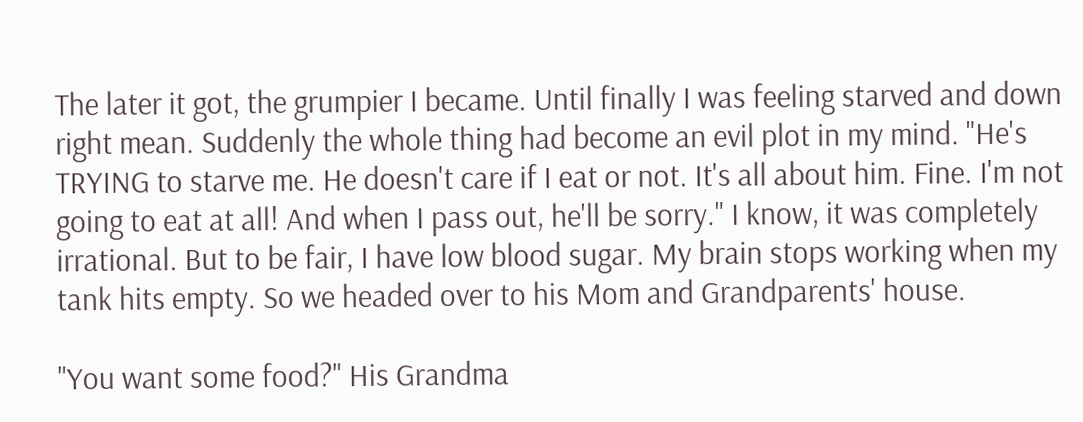The later it got, the grumpier I became. Until finally I was feeling starved and down right mean. Suddenly the whole thing had become an evil plot in my mind. "He's TRYING to starve me. He doesn't care if I eat or not. It's all about him. Fine. I'm not going to eat at all! And when I pass out, he'll be sorry." I know, it was completely irrational. But to be fair, I have low blood sugar. My brain stops working when my tank hits empty. So we headed over to his Mom and Grandparents' house.

"You want some food?" His Grandma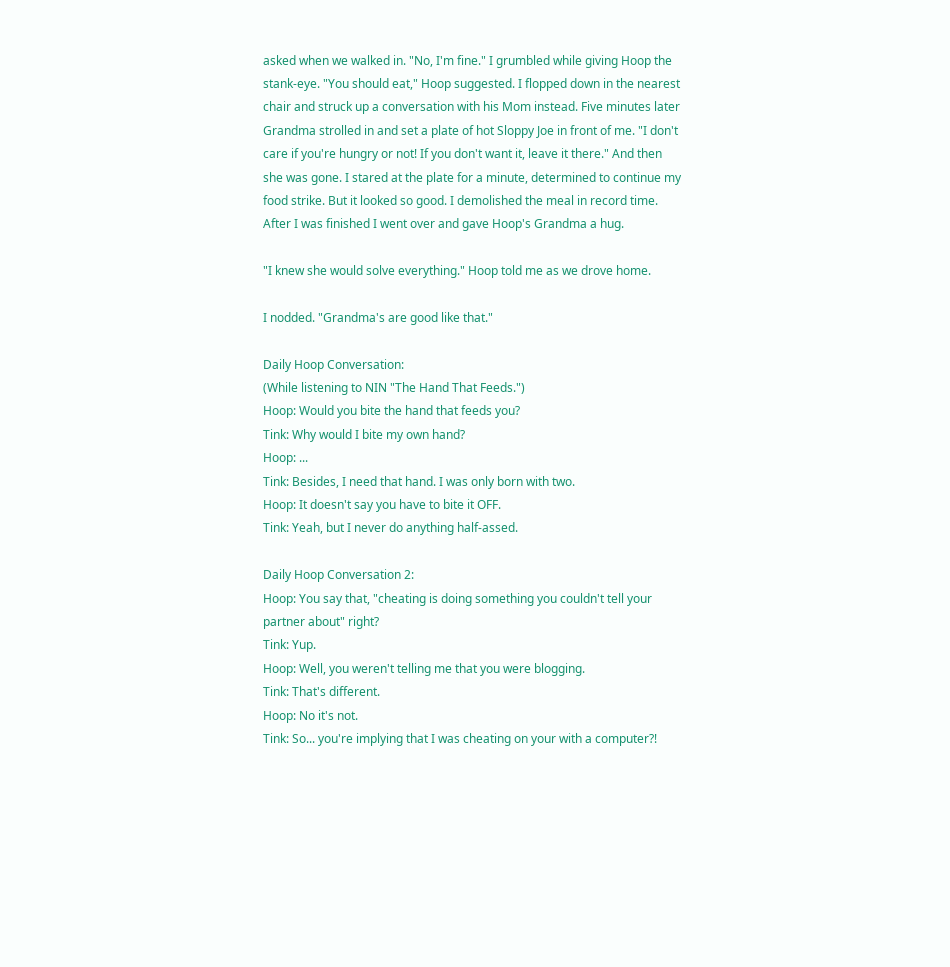asked when we walked in. "No, I'm fine." I grumbled while giving Hoop the stank-eye. "You should eat," Hoop suggested. I flopped down in the nearest chair and struck up a conversation with his Mom instead. Five minutes later Grandma strolled in and set a plate of hot Sloppy Joe in front of me. "I don't care if you're hungry or not! If you don't want it, leave it there." And then she was gone. I stared at the plate for a minute, determined to continue my food strike. But it looked so good. I demolished the meal in record time. After I was finished I went over and gave Hoop's Grandma a hug.

"I knew she would solve everything." Hoop told me as we drove home.

I nodded. "Grandma's are good like that."

Daily Hoop Conversation:
(While listening to NIN "The Hand That Feeds.")
Hoop: Would you bite the hand that feeds you?
Tink: Why would I bite my own hand?
Hoop: ...
Tink: Besides, I need that hand. I was only born with two.
Hoop: It doesn't say you have to bite it OFF.
Tink: Yeah, but I never do anything half-assed.

Daily Hoop Conversation 2:
Hoop: You say that, "cheating is doing something you couldn't tell your partner about" right?
Tink: Yup.
Hoop: Well, you weren't telling me that you were blogging.
Tink: That's different.
Hoop: No it's not.
Tink: So... you're implying that I was cheating on your with a computer?!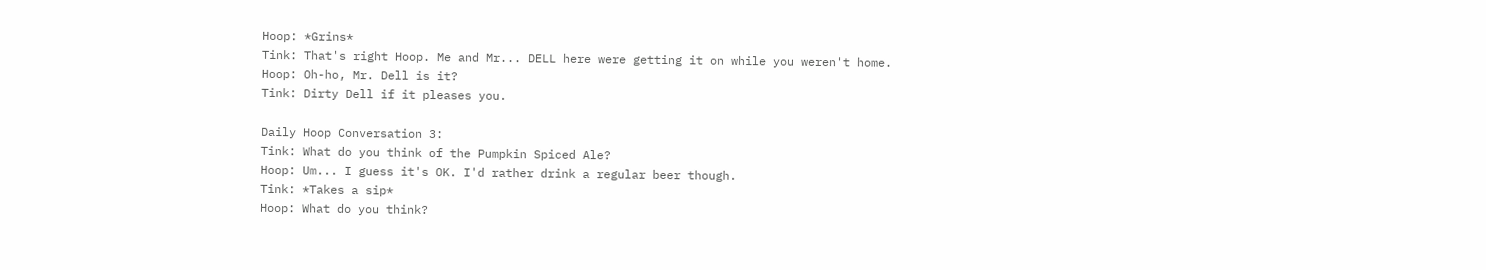Hoop: *Grins*
Tink: That's right Hoop. Me and Mr... DELL here were getting it on while you weren't home.
Hoop: Oh-ho, Mr. Dell is it?
Tink: Dirty Dell if it pleases you.

Daily Hoop Conversation 3:
Tink: What do you think of the Pumpkin Spiced Ale?
Hoop: Um... I guess it's OK. I'd rather drink a regular beer though.
Tink: *Takes a sip*
Hoop: What do you think?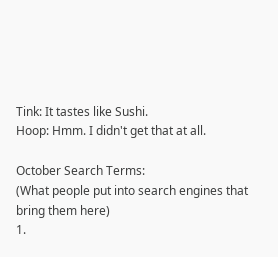Tink: It tastes like Sushi.
Hoop: Hmm. I didn't get that at all.

October Search Terms:
(What people put into search engines that bring them here)
1.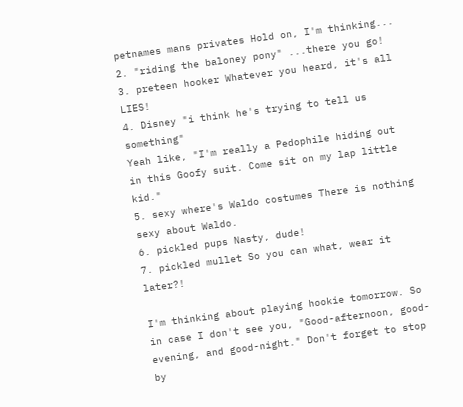petnames mans privates Hold on, I'm thinking...
2. "riding the baloney pony" ...there you go!
3. preteen hooker Whatever you heard, it's all LIES!
4. Disney "i think he's trying to tell us something"
Yeah like, "I'm really a Pedophile hiding out in this Goofy suit. Come sit on my lap little kid."
5. sexy where's Waldo costumes There is nothing sexy about Waldo.
6. pickled pups Nasty, dude!
7. pickled mullet So you can what, wear it later?!

I'm thinking about playing hookie tomorrow. So in case I don't see you, "Good-afternoon, good-evening, and good-night." Don't forget to stop by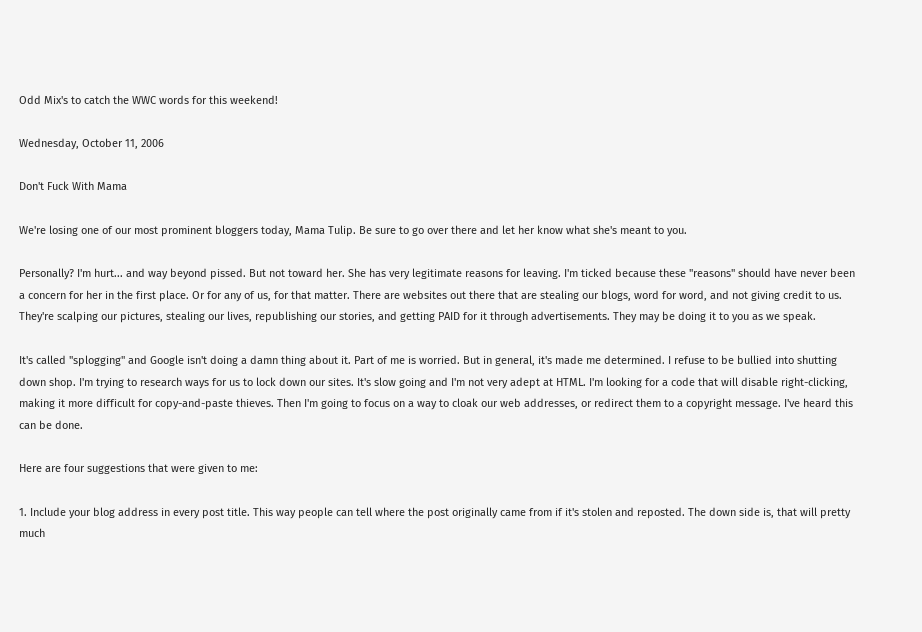Odd Mix's to catch the WWC words for this weekend!

Wednesday, October 11, 2006

Don't Fuck With Mama

We're losing one of our most prominent bloggers today, Mama Tulip. Be sure to go over there and let her know what she's meant to you.

Personally? I'm hurt... and way beyond pissed. But not toward her. She has very legitimate reasons for leaving. I'm ticked because these "reasons" should have never been a concern for her in the first place. Or for any of us, for that matter. There are websites out there that are stealing our blogs, word for word, and not giving credit to us. They're scalping our pictures, stealing our lives, republishing our stories, and getting PAID for it through advertisements. They may be doing it to you as we speak.

It's called "splogging" and Google isn't doing a damn thing about it. Part of me is worried. But in general, it's made me determined. I refuse to be bullied into shutting down shop. I'm trying to research ways for us to lock down our sites. It's slow going and I'm not very adept at HTML. I'm looking for a code that will disable right-clicking, making it more difficult for copy-and-paste thieves. Then I'm going to focus on a way to cloak our web addresses, or redirect them to a copyright message. I've heard this can be done.

Here are four suggestions that were given to me:

1. Include your blog address in every post title. This way people can tell where the post originally came from if it's stolen and reposted. The down side is, that will pretty much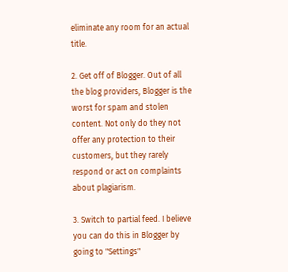eliminate any room for an actual title.

2. Get off of Blogger. Out of all the blog providers, Blogger is the worst for spam and stolen content. Not only do they not offer any protection to their customers, but they rarely respond or act on complaints about plagiarism.

3. Switch to partial feed. I believe you can do this in Blogger by going to "Settings"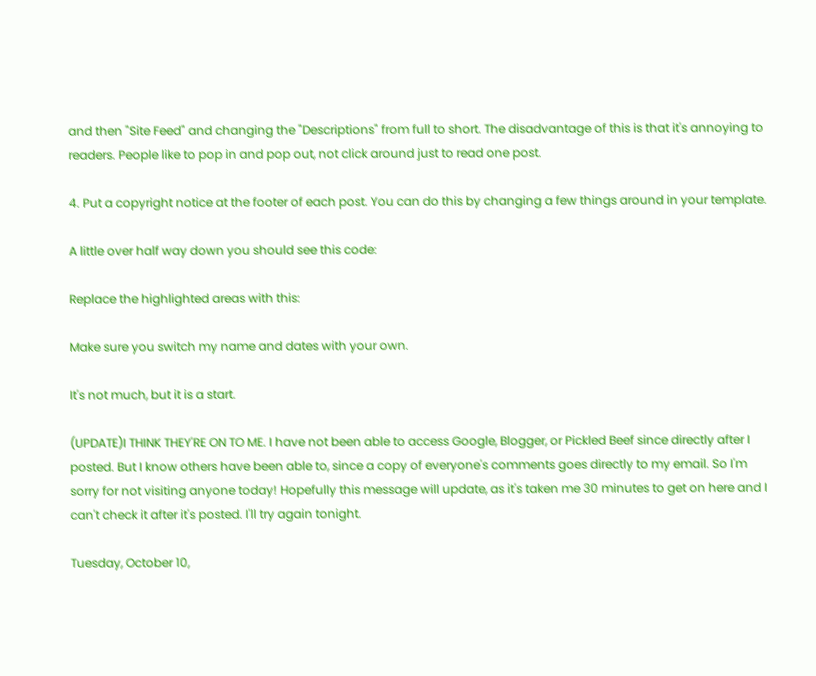and then "Site Feed" and changing the "Descriptions" from full to short. The disadvantage of this is that it's annoying to readers. People like to pop in and pop out, not click around just to read one post.

4. Put a copyright notice at the footer of each post. You can do this by changing a few things around in your template.

A little over half way down you should see this code:

Replace the highlighted areas with this:

Make sure you switch my name and dates with your own.

It's not much, but it is a start.

(UPDATE)I THINK THEY'RE ON TO ME. I have not been able to access Google, Blogger, or Pickled Beef since directly after I posted. But I know others have been able to, since a copy of everyone's comments goes directly to my email. So I'm sorry for not visiting anyone today! Hopefully this message will update, as it's taken me 30 minutes to get on here and I can't check it after it's posted. I'll try again tonight.

Tuesday, October 10,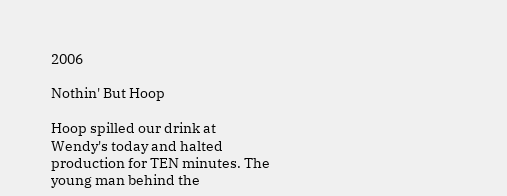2006

Nothin' But Hoop

Hoop spilled our drink at Wendy's today and halted production for TEN minutes. The young man behind the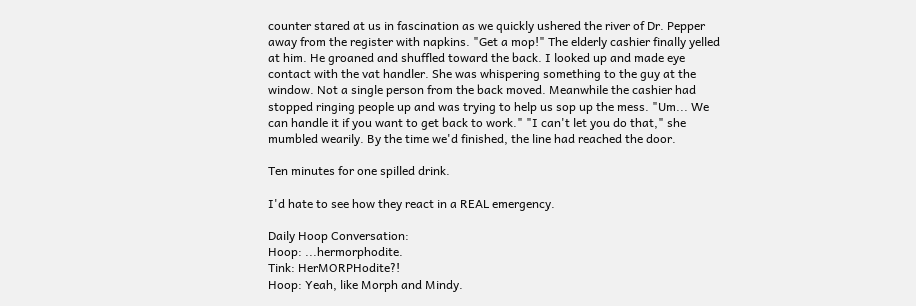counter stared at us in fascination as we quickly ushered the river of Dr. Pepper away from the register with napkins. "Get a mop!" The elderly cashier finally yelled at him. He groaned and shuffled toward the back. I looked up and made eye contact with the vat handler. She was whispering something to the guy at the window. Not a single person from the back moved. Meanwhile the cashier had stopped ringing people up and was trying to help us sop up the mess. "Um... We can handle it if you want to get back to work." "I can't let you do that," she mumbled wearily. By the time we'd finished, the line had reached the door.

Ten minutes for one spilled drink.

I'd hate to see how they react in a REAL emergency.

Daily Hoop Conversation:
Hoop: ...hermorphodite.
Tink: HerMORPHodite?!
Hoop: Yeah, like Morph and Mindy.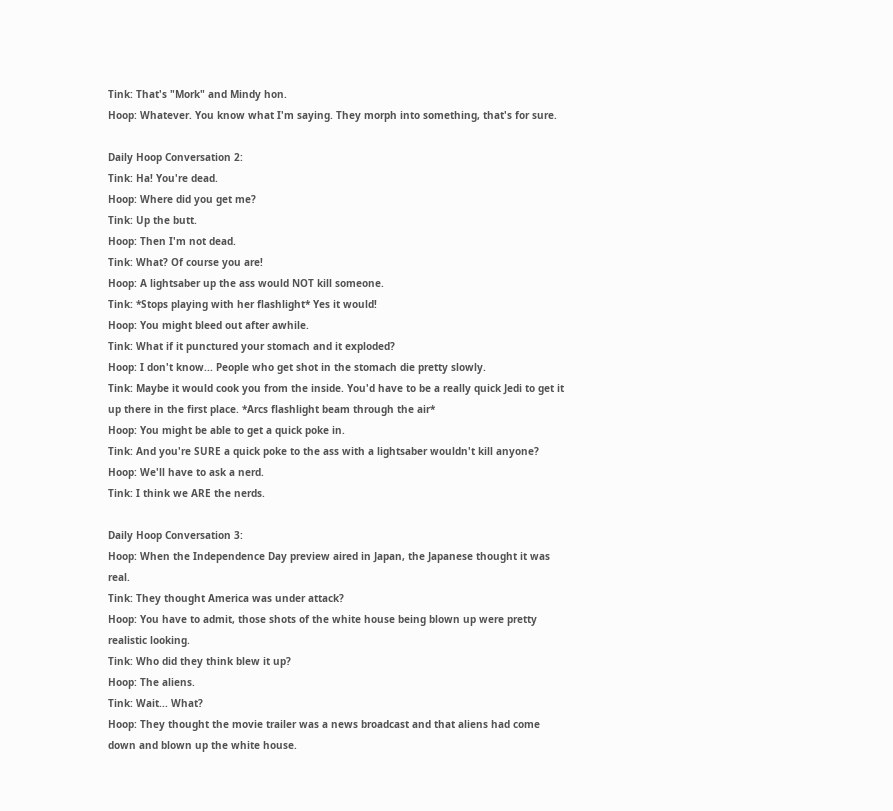Tink: That's "Mork" and Mindy hon.
Hoop: Whatever. You know what I'm saying. They morph into something, that's for sure.

Daily Hoop Conversation 2:
Tink: Ha! You're dead.
Hoop: Where did you get me?
Tink: Up the butt.
Hoop: Then I'm not dead.
Tink: What? Of course you are!
Hoop: A lightsaber up the ass would NOT kill someone.
Tink: *Stops playing with her flashlight* Yes it would!
Hoop: You might bleed out after awhile.
Tink: What if it punctured your stomach and it exploded?
Hoop: I don't know... People who get shot in the stomach die pretty slowly.
Tink: Maybe it would cook you from the inside. You'd have to be a really quick Jedi to get it up there in the first place. *Arcs flashlight beam through the air*
Hoop: You might be able to get a quick poke in.
Tink: And you're SURE a quick poke to the ass with a lightsaber wouldn't kill anyone?
Hoop: We'll have to ask a nerd.
Tink: I think we ARE the nerds.

Daily Hoop Conversation 3:
Hoop: When the Independence Day preview aired in Japan, the Japanese thought it was real.
Tink: They thought America was under attack?
Hoop: You have to admit, those shots of the white house being blown up were pretty realistic looking.
Tink: Who did they think blew it up?
Hoop: The aliens.
Tink: Wait... What?
Hoop: They thought the movie trailer was a news broadcast and that aliens had come down and blown up the white house.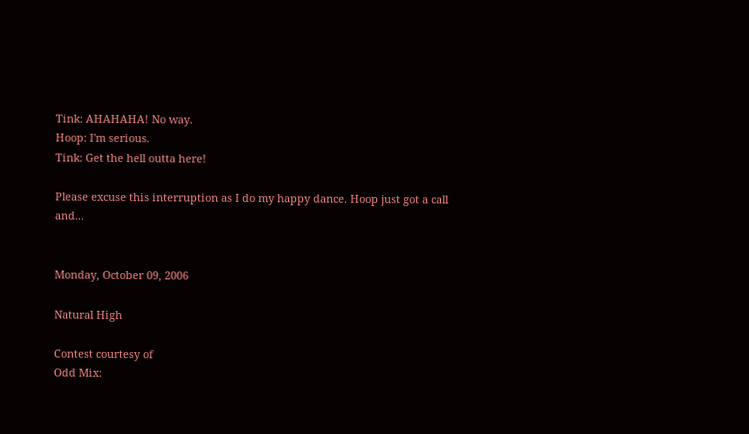Tink: AHAHAHA! No way.
Hoop: I'm serious.
Tink: Get the hell outta here!

Please excuse this interruption as I do my happy dance. Hoop just got a call and...


Monday, October 09, 2006

Natural High

Contest courtesy of
Odd Mix: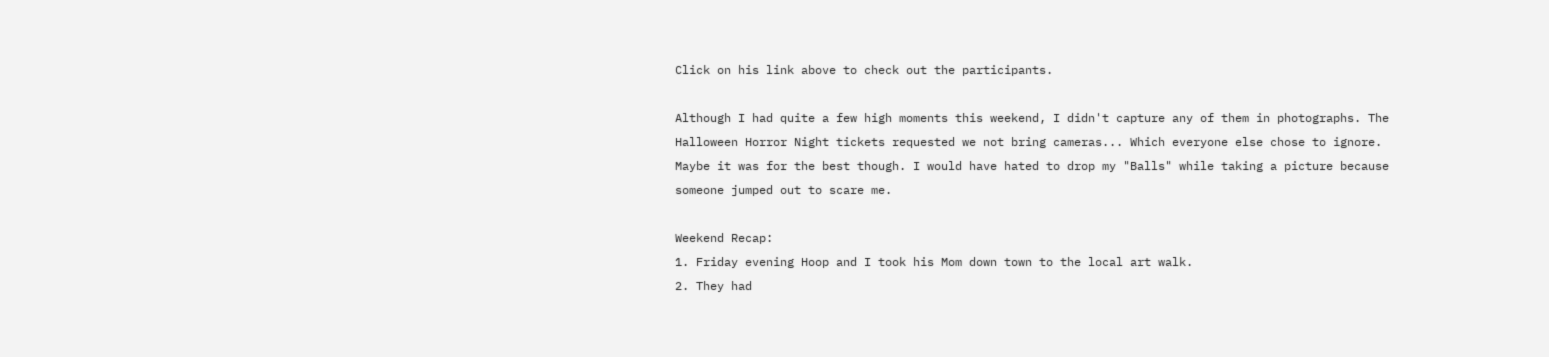Click on his link above to check out the participants.

Although I had quite a few high moments this weekend, I didn't capture any of them in photographs. The Halloween Horror Night tickets requested we not bring cameras... Which everyone else chose to ignore. Maybe it was for the best though. I would have hated to drop my "Balls" while taking a picture because someone jumped out to scare me.

Weekend Recap:
1. Friday evening Hoop and I took his Mom down town to the local art walk.
2. They had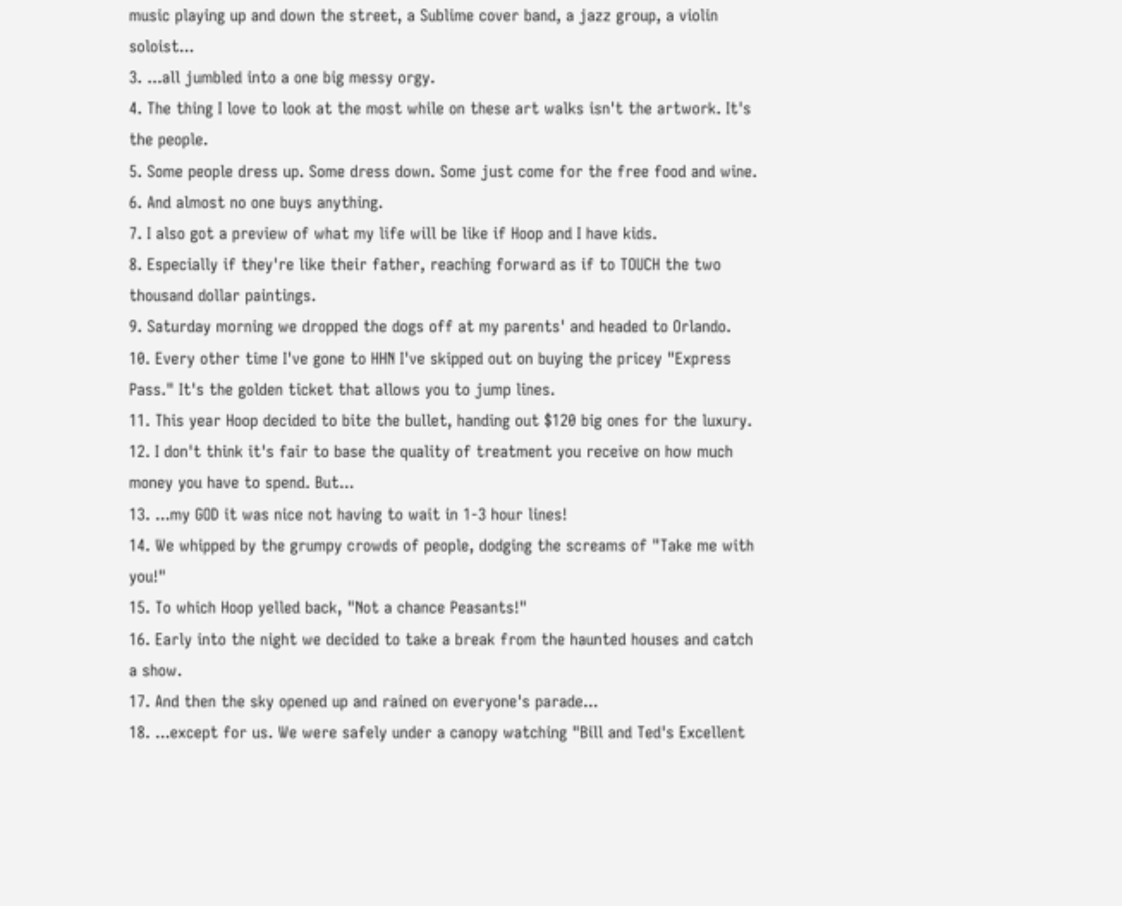music playing up and down the street, a Sublime cover band, a jazz group, a violin soloist...
3. ...all jumbled into a one big messy orgy.
4. The thing I love to look at the most while on these art walks isn't the artwork. It's the people.
5. Some people dress up. Some dress down. Some just come for the free food and wine.
6. And almost no one buys anything.
7. I also got a preview of what my life will be like if Hoop and I have kids.
8. Especially if they're like their father, reaching forward as if to TOUCH the two thousand dollar paintings.
9. Saturday morning we dropped the dogs off at my parents' and headed to Orlando.
10. Every other time I've gone to HHN I've skipped out on buying the pricey "Express Pass." It's the golden ticket that allows you to jump lines.
11. This year Hoop decided to bite the bullet, handing out $120 big ones for the luxury.
12. I don't think it's fair to base the quality of treatment you receive on how much money you have to spend. But...
13. ...my GOD it was nice not having to wait in 1-3 hour lines!
14. We whipped by the grumpy crowds of people, dodging the screams of "Take me with you!"
15. To which Hoop yelled back, "Not a chance Peasants!"
16. Early into the night we decided to take a break from the haunted houses and catch a show.
17. And then the sky opened up and rained on everyone's parade...
18. ...except for us. We were safely under a canopy watching "Bill and Ted's Excellent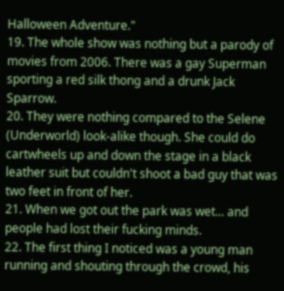Halloween Adventure."
19. The whole show was nothing but a parody of movies from 2006. There was a gay Superman sporting a red silk thong and a drunk Jack Sparrow.
20. They were nothing compared to the Selene (Underworld) look-alike though. She could do cartwheels up and down the stage in a black leather suit but couldn't shoot a bad guy that was two feet in front of her.
21. When we got out the park was wet... and people had lost their fucking minds.
22. The first thing I noticed was a young man running and shouting through the crowd, his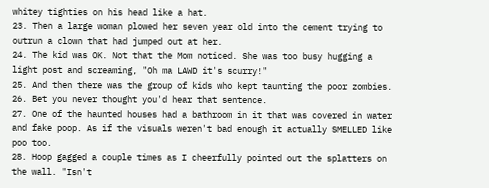whitey tighties on his head like a hat.
23. Then a large woman plowed her seven year old into the cement trying to outrun a clown that had jumped out at her.
24. The kid was OK. Not that the Mom noticed. She was too busy hugging a light post and screaming, "Oh ma LAWD it's scurry!"
25. And then there was the group of kids who kept taunting the poor zombies.
26. Bet you never thought you'd hear that sentence.
27. One of the haunted houses had a bathroom in it that was covered in water and fake poop. As if the visuals weren't bad enough it actually SMELLED like poo too.
28. Hoop gagged a couple times as I cheerfully pointed out the splatters on the wall. "Isn't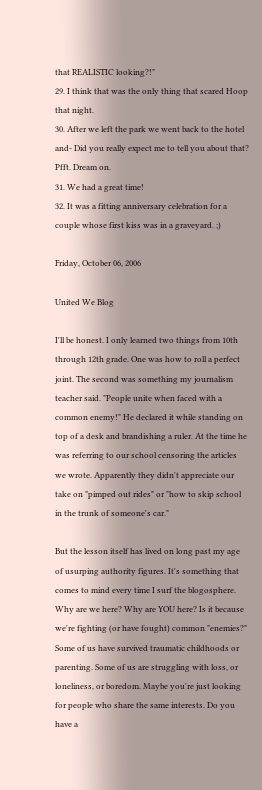that REALISTIC looking?!"
29. I think that was the only thing that scared Hoop that night.
30. After we left the park we went back to the hotel and- Did you really expect me to tell you about that? Pfft. Dream on.
31. We had a great time!
32. It was a fitting anniversary celebration for a couple whose first kiss was in a graveyard. ;)

Friday, October 06, 2006

United We Blog

I'll be honest. I only learned two things from 10th through 12th grade. One was how to roll a perfect joint. The second was something my journalism teacher said. "People unite when faced with a common enemy!" He declared it while standing on top of a desk and brandishing a ruler. At the time he was referring to our school censoring the articles we wrote. Apparently they didn't appreciate our take on "pimped out rides" or "how to skip school in the trunk of someone's car."

But the lesson itself has lived on long past my age of usurping authority figures. It's something that comes to mind every time I surf the blogosphere. Why are we here? Why are YOU here? Is it because we're fighting (or have fought) common "enemies?" Some of us have survived traumatic childhoods or parenting. Some of us are struggling with loss, or loneliness, or boredom. Maybe you're just looking for people who share the same interests. Do you have a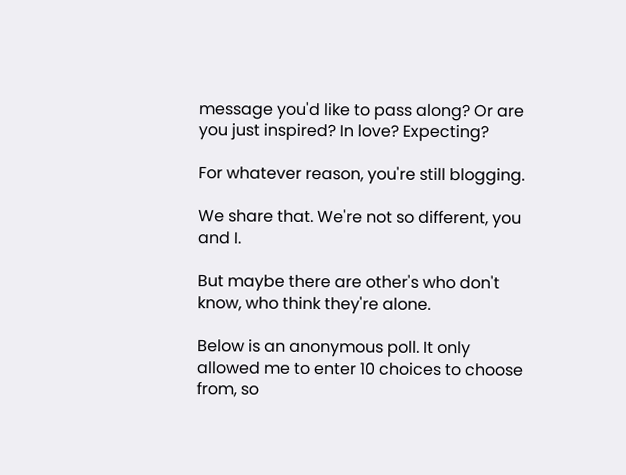message you'd like to pass along? Or are you just inspired? In love? Expecting?

For whatever reason, you're still blogging.

We share that. We're not so different, you and I.

But maybe there are other's who don't know, who think they're alone.

Below is an anonymous poll. It only allowed me to enter 10 choices to choose from, so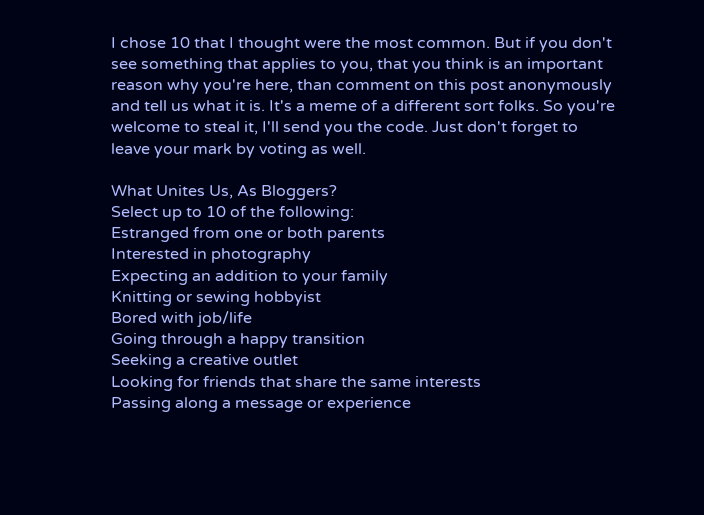I chose 10 that I thought were the most common. But if you don't see something that applies to you, that you think is an important reason why you're here, than comment on this post anonymously and tell us what it is. It's a meme of a different sort folks. So you're welcome to steal it, I'll send you the code. Just don't forget to leave your mark by voting as well.

What Unites Us, As Bloggers?
Select up to 10 of the following:
Estranged from one or both parents
Interested in photography
Expecting an addition to your family
Knitting or sewing hobbyist
Bored with job/life
Going through a happy transition
Seeking a creative outlet
Looking for friends that share the same interests
Passing along a message or experience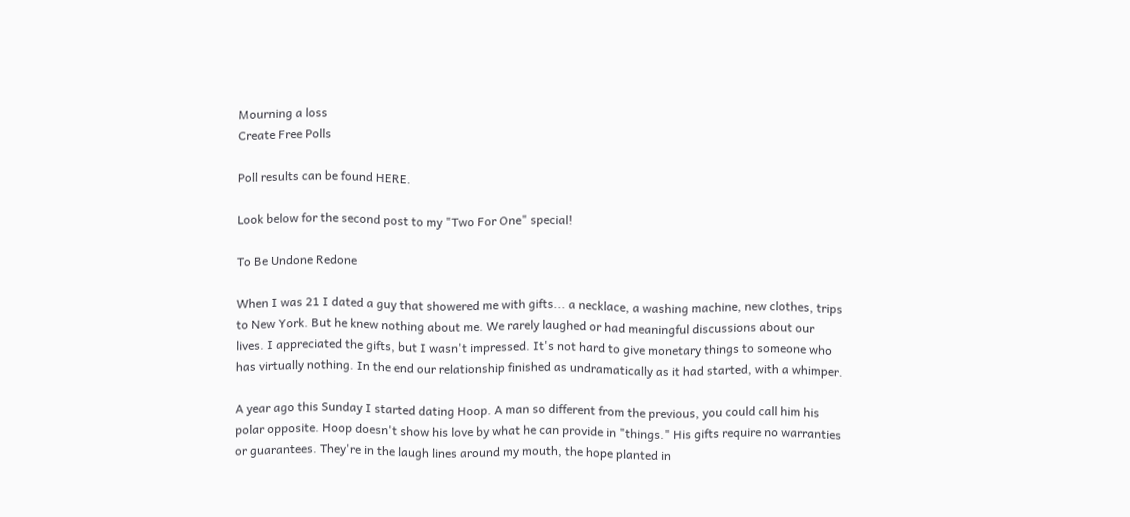Mourning a loss
Create Free Polls

Poll results can be found HERE.

Look below for the second post to my "Two For One" special!

To Be Undone Redone

When I was 21 I dated a guy that showered me with gifts... a necklace, a washing machine, new clothes, trips to New York. But he knew nothing about me. We rarely laughed or had meaningful discussions about our lives. I appreciated the gifts, but I wasn't impressed. It's not hard to give monetary things to someone who has virtually nothing. In the end our relationship finished as undramatically as it had started, with a whimper.

A year ago this Sunday I started dating Hoop. A man so different from the previous, you could call him his polar opposite. Hoop doesn't show his love by what he can provide in "things." His gifts require no warranties or guarantees. They're in the laugh lines around my mouth, the hope planted in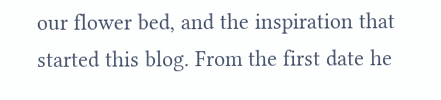our flower bed, and the inspiration that started this blog. From the first date he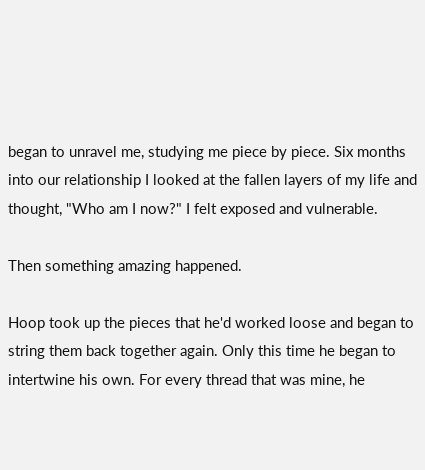began to unravel me, studying me piece by piece. Six months into our relationship I looked at the fallen layers of my life and thought, "Who am I now?" I felt exposed and vulnerable.

Then something amazing happened.

Hoop took up the pieces that he'd worked loose and began to string them back together again. Only this time he began to intertwine his own. For every thread that was mine, he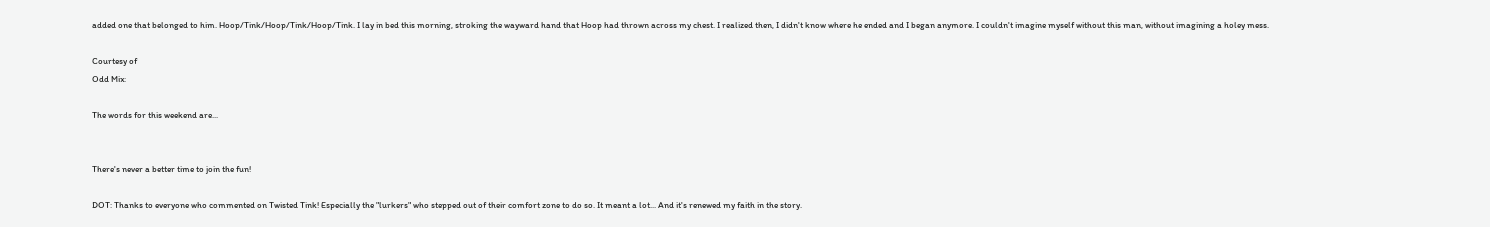added one that belonged to him. Hoop/Tink/Hoop/Tink/Hoop/Tink. I lay in bed this morning, stroking the wayward hand that Hoop had thrown across my chest. I realized then, I didn't know where he ended and I began anymore. I couldn't imagine myself without this man, without imagining a holey mess.

Courtesy of
Odd Mix:

The words for this weekend are...


There's never a better time to join the fun!

DOT: Thanks to everyone who commented on Twisted Tink! Especially the "lurkers" who stepped out of their comfort zone to do so. It meant a lot... And it's renewed my faith in the story.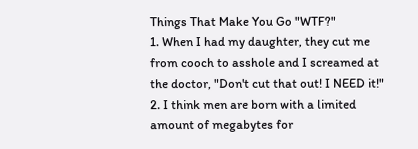Things That Make You Go "WTF?"
1. When I had my daughter, they cut me from cooch to asshole and I screamed at the doctor, "Don't cut that out! I NEED it!"
2. I think men are born with a limited amount of megabytes for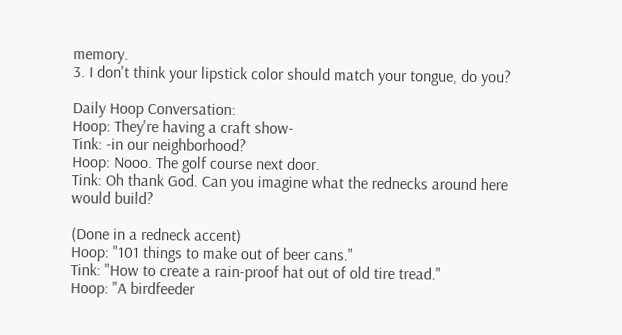memory.
3. I don't think your lipstick color should match your tongue, do you?

Daily Hoop Conversation:
Hoop: They're having a craft show-
Tink: -in our neighborhood?
Hoop: Nooo. The golf course next door.
Tink: Oh thank God. Can you imagine what the rednecks around here would build?

(Done in a redneck accent)
Hoop: "101 things to make out of beer cans."
Tink: "How to create a rain-proof hat out of old tire tread."
Hoop: "A birdfeeder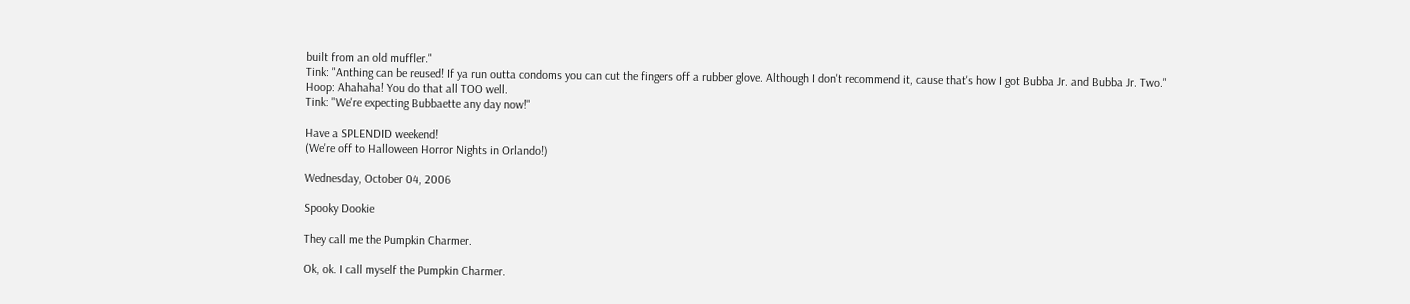built from an old muffler."
Tink: "Anthing can be reused! If ya run outta condoms you can cut the fingers off a rubber glove. Although I don't recommend it, cause that's how I got Bubba Jr. and Bubba Jr. Two."
Hoop: Ahahaha! You do that all TOO well.
Tink: "We're expecting Bubbaette any day now!"

Have a SPLENDID weekend!
(We're off to Halloween Horror Nights in Orlando!)

Wednesday, October 04, 2006

Spooky Dookie

They call me the Pumpkin Charmer.

Ok, ok. I call myself the Pumpkin Charmer.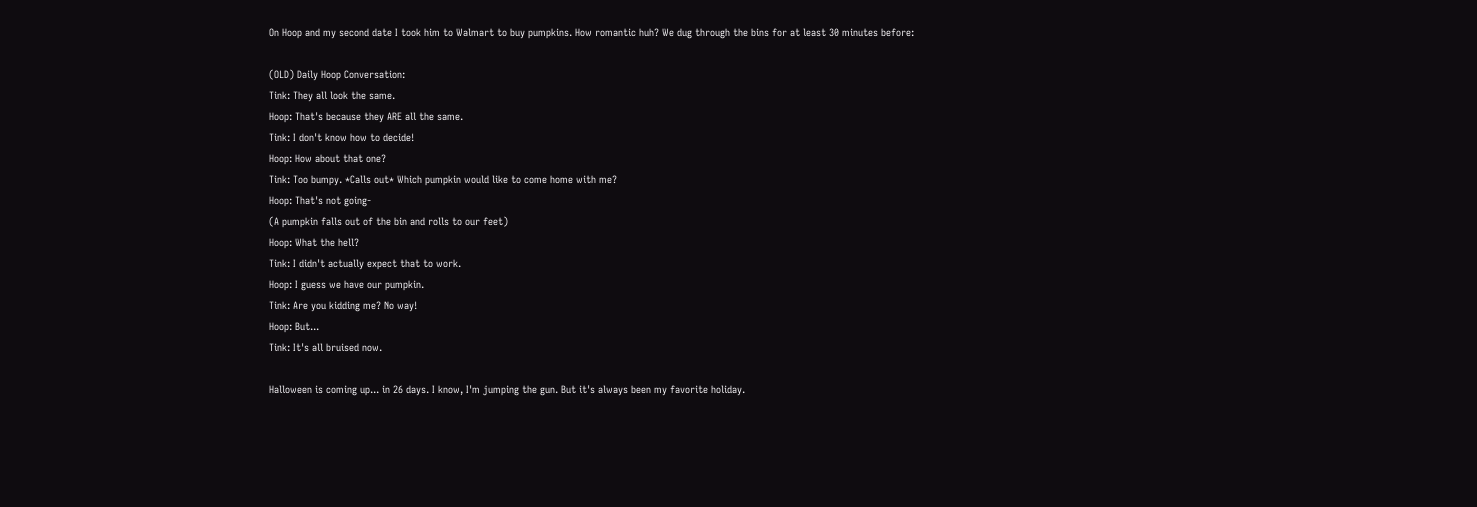On Hoop and my second date I took him to Walmart to buy pumpkins. How romantic huh? We dug through the bins for at least 30 minutes before:

(OLD) Daily Hoop Conversation:
Tink: They all look the same.
Hoop: That's because they ARE all the same.
Tink: I don't know how to decide!
Hoop: How about that one?
Tink: Too bumpy. *Calls out* Which pumpkin would like to come home with me?
Hoop: That's not going-
(A pumpkin falls out of the bin and rolls to our feet)
Hoop: What the hell?
Tink: I didn't actually expect that to work.
Hoop: I guess we have our pumpkin.
Tink: Are you kidding me? No way!
Hoop: But...
Tink: It's all bruised now.

Halloween is coming up... in 26 days. I know, I'm jumping the gun. But it's always been my favorite holiday.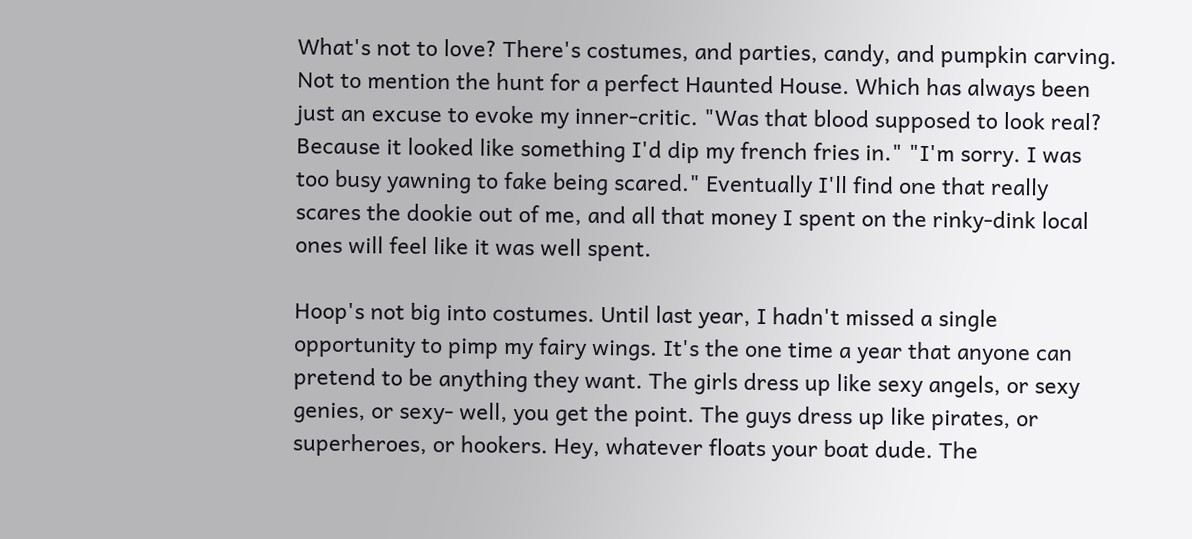What's not to love? There's costumes, and parties, candy, and pumpkin carving. Not to mention the hunt for a perfect Haunted House. Which has always been just an excuse to evoke my inner-critic. "Was that blood supposed to look real? Because it looked like something I'd dip my french fries in." "I'm sorry. I was too busy yawning to fake being scared." Eventually I'll find one that really scares the dookie out of me, and all that money I spent on the rinky-dink local ones will feel like it was well spent.

Hoop's not big into costumes. Until last year, I hadn't missed a single opportunity to pimp my fairy wings. It's the one time a year that anyone can pretend to be anything they want. The girls dress up like sexy angels, or sexy genies, or sexy- well, you get the point. The guys dress up like pirates, or superheroes, or hookers. Hey, whatever floats your boat dude. The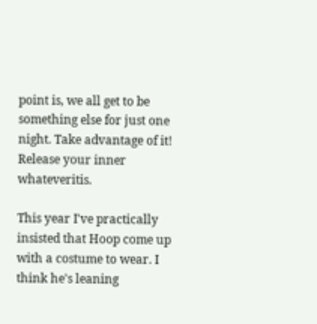point is, we all get to be something else for just one night. Take advantage of it! Release your inner whateveritis.

This year I've practically insisted that Hoop come up with a costume to wear. I think he's leaning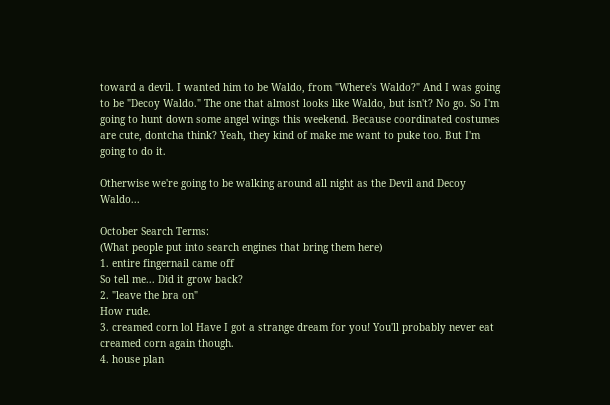toward a devil. I wanted him to be Waldo, from "Where's Waldo?" And I was going to be "Decoy Waldo." The one that almost looks like Waldo, but isn't? No go. So I'm going to hunt down some angel wings this weekend. Because coordinated costumes are cute, dontcha think? Yeah, they kind of make me want to puke too. But I'm going to do it.

Otherwise we're going to be walking around all night as the Devil and Decoy Waldo...

October Search Terms:
(What people put into search engines that bring them here)
1. entire fingernail came off
So tell me... Did it grow back?
2. "leave the bra on"
How rude.
3. creamed corn lol Have I got a strange dream for you! You'll probably never eat creamed corn again though.
4. house plan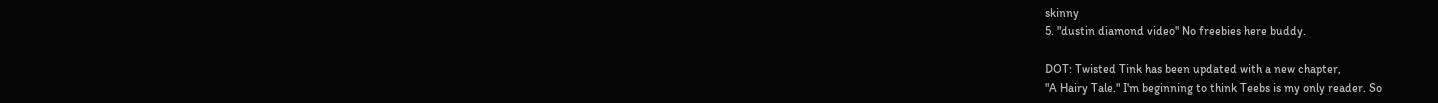skinny
5. "dustin diamond video" No freebies here buddy.

DOT: Twisted Tink has been updated with a new chapter,
"A Hairy Tale." I'm beginning to think Teebs is my only reader. So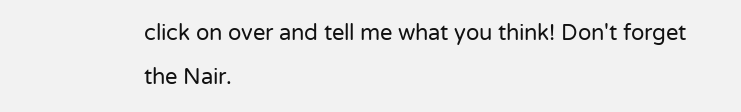click on over and tell me what you think! Don't forget the Nair.